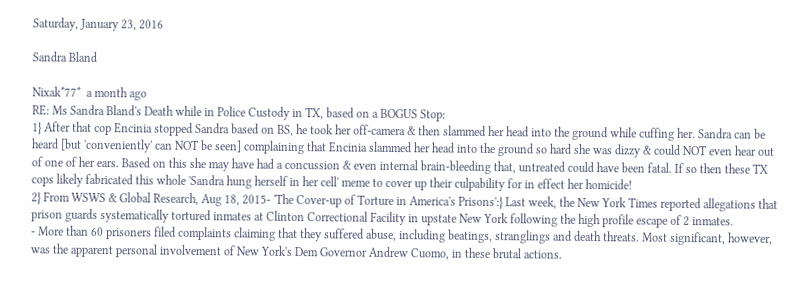Saturday, January 23, 2016

Sandra Bland

Nixak*77*  a month ago
RE: Ms Sandra Bland's Death while in Police Custody in TX, based on a BOGUS Stop:
1} After that cop Encinia stopped Sandra based on BS, he took her off-camera & then slammed her head into the ground while cuffing her. Sandra can be heard [but 'conveniently' can NOT be seen] complaining that Encinia slammed her head into the ground so hard she was dizzy & could NOT even hear out of one of her ears. Based on this she may have had a concussion & even internal brain-bleeding that, untreated could have been fatal. If so then these TX cops likely fabricated this whole 'Sandra hung herself in her cell' meme to cover up their culpability for in effect her homicide!
2} From WSWS & Global Research, Aug 18, 2015- 'The Cover-up of Torture in America's Prisons':} Last week, the New York Times reported allegations that prison guards systematically tortured inmates at Clinton Correctional Facility in upstate New York following the high profile escape of 2 inmates.
- More than 60 prisoners filed complaints claiming that they suffered abuse, including beatings, stranglings and death threats. Most significant, however, was the apparent personal involvement of New York's Dem Governor Andrew Cuomo, in these brutal actions.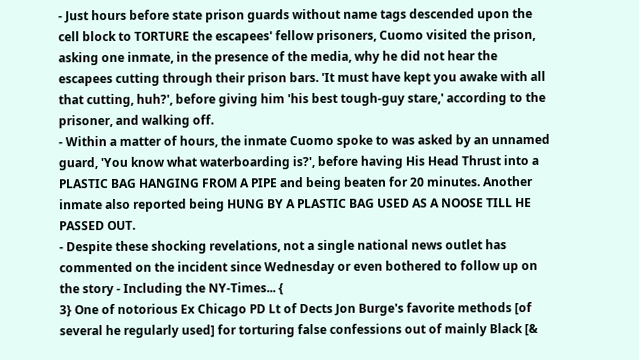- Just hours before state prison guards without name tags descended upon the cell block to TORTURE the escapees' fellow prisoners, Cuomo visited the prison, asking one inmate, in the presence of the media, why he did not hear the escapees cutting through their prison bars. 'It must have kept you awake with all that cutting, huh?', before giving him 'his best tough-guy stare,' according to the prisoner, and walking off.
- Within a matter of hours, the inmate Cuomo spoke to was asked by an unnamed guard, 'You know what waterboarding is?', before having His Head Thrust into a PLASTIC BAG HANGING FROM A PIPE and being beaten for 20 minutes. Another inmate also reported being HUNG BY A PLASTIC BAG USED AS A NOOSE TILL HE PASSED OUT.
- Despite these shocking revelations, not a single national news outlet has commented on the incident since Wednesday or even bothered to follow up on the story - Including the NY-Times... {
3} One of notorious Ex Chicago PD Lt of Dects Jon Burge's favorite methods [of several he regularly used] for torturing false confessions out of mainly Black [&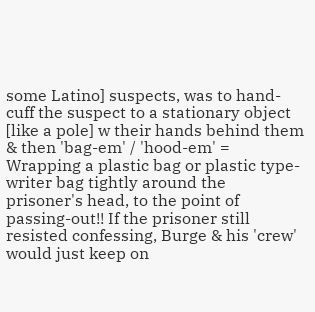some Latino] suspects, was to hand-cuff the suspect to a stationary object [like a pole] w their hands behind them & then 'bag-em' / 'hood-em' = Wrapping a plastic bag or plastic type-writer bag tightly around the prisoner's head, to the point of passing-out!! If the prisoner still resisted confessing, Burge & his 'crew' would just keep on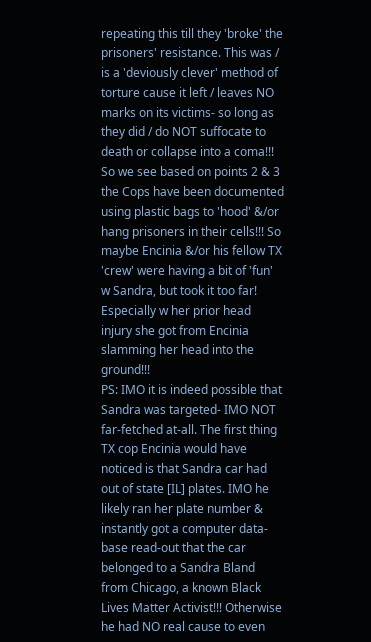repeating this till they 'broke' the prisoners' resistance. This was / is a 'deviously clever' method of torture cause it left / leaves NO marks on its victims- so long as they did / do NOT suffocate to death or collapse into a coma!!!
So we see based on points 2 & 3 the Cops have been documented using plastic bags to 'hood' &/or hang prisoners in their cells!!! So maybe Encinia &/or his fellow TX 'crew' were having a bit of 'fun' w Sandra, but took it too far! Especially w her prior head injury she got from Encinia slamming her head into the ground!!!
PS: IMO it is indeed possible that Sandra was targeted- IMO NOT far-fetched at-all. The first thing TX cop Encinia would have noticed is that Sandra car had out of state [IL] plates. IMO he likely ran her plate number & instantly got a computer data-base read-out that the car belonged to a Sandra Bland from Chicago, a known Black Lives Matter Activist!!! Otherwise he had NO real cause to even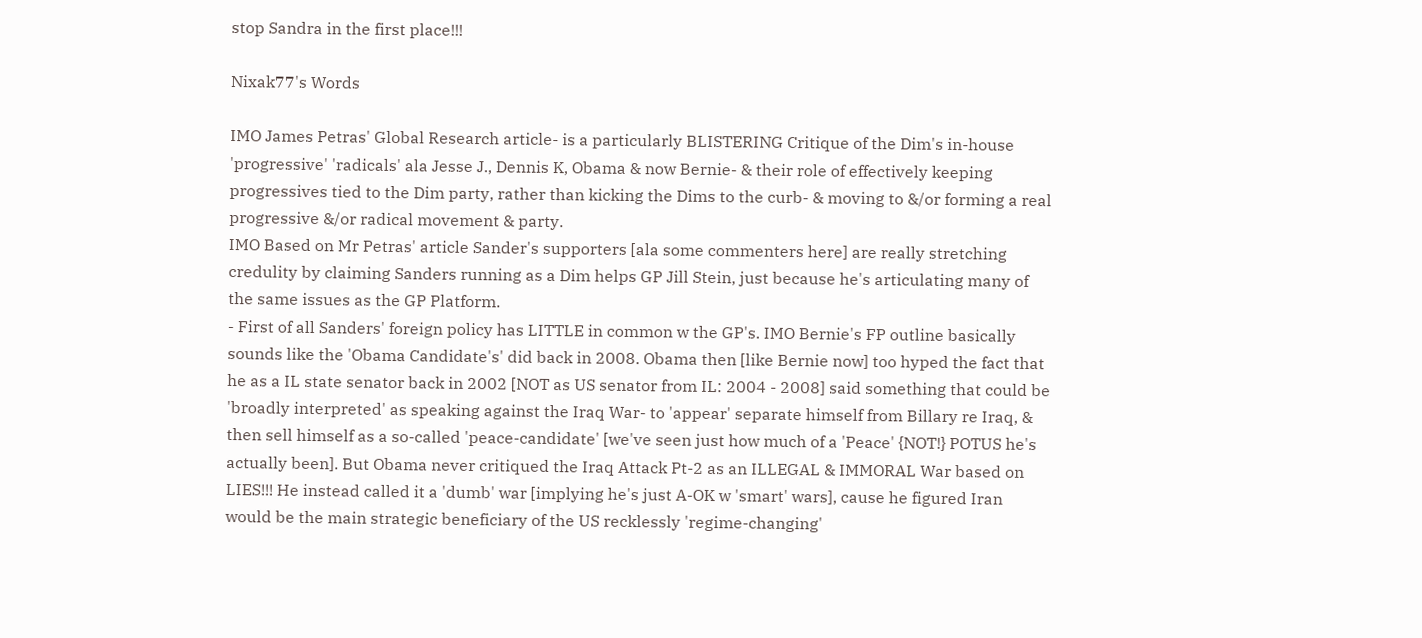stop Sandra in the first place!!!

Nixak77's Words

IMO James Petras' Global Research article- is a particularly BLISTERING Critique of the Dim's in-house 'progressive' 'radicals' ala Jesse J., Dennis K, Obama & now Bernie- & their role of effectively keeping progressives tied to the Dim party, rather than kicking the Dims to the curb- & moving to &/or forming a real progressive &/or radical movement & party.
IMO Based on Mr Petras' article Sander's supporters [ala some commenters here] are really stretching credulity by claiming Sanders running as a Dim helps GP Jill Stein, just because he's articulating many of the same issues as the GP Platform.
- First of all Sanders' foreign policy has LITTLE in common w the GP's. IMO Bernie's FP outline basically sounds like the 'Obama Candidate's' did back in 2008. Obama then [like Bernie now] too hyped the fact that he as a IL state senator back in 2002 [NOT as US senator from IL: 2004 - 2008] said something that could be 'broadly interpreted' as speaking against the Iraq War- to 'appear' separate himself from Billary re Iraq, & then sell himself as a so-called 'peace-candidate' [we've seen just how much of a 'Peace' {NOT!} POTUS he's actually been]. But Obama never critiqued the Iraq Attack Pt-2 as an ILLEGAL & IMMORAL War based on LIES!!! He instead called it a 'dumb' war [implying he's just A-OK w 'smart' wars], cause he figured Iran would be the main strategic beneficiary of the US recklessly 'regime-changing'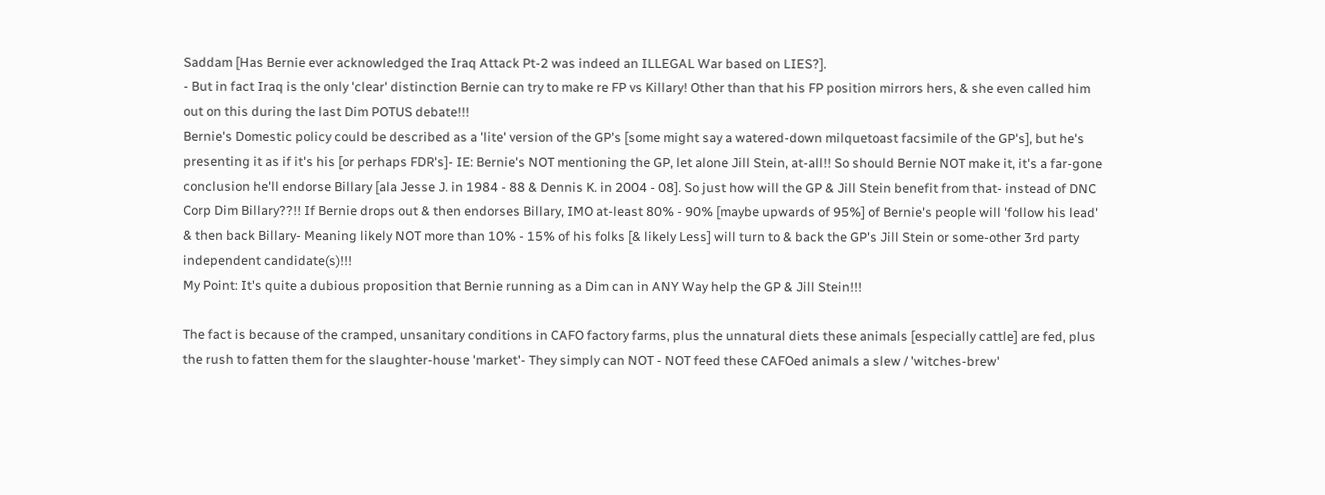Saddam [Has Bernie ever acknowledged the Iraq Attack Pt-2 was indeed an ILLEGAL War based on LIES?].
- But in fact Iraq is the only 'clear' distinction Bernie can try to make re FP vs Killary! Other than that his FP position mirrors hers, & she even called him out on this during the last Dim POTUS debate!!!
Bernie's Domestic policy could be described as a 'lite' version of the GP's [some might say a watered-down milquetoast facsimile of the GP's], but he's presenting it as if it's his [or perhaps FDR's]- IE: Bernie's NOT mentioning the GP, let alone Jill Stein, at-all!! So should Bernie NOT make it, it's a far-gone conclusion he'll endorse Billary [ala Jesse J. in 1984 - 88 & Dennis K. in 2004 - 08]. So just how will the GP & Jill Stein benefit from that- instead of DNC Corp Dim Billary??!! If Bernie drops out & then endorses Billary, IMO at-least 80% - 90% [maybe upwards of 95%] of Bernie's people will 'follow his lead' & then back Billary- Meaning likely NOT more than 10% - 15% of his folks [& likely Less] will turn to & back the GP's Jill Stein or some-other 3rd party independent candidate(s)!!!
My Point: It's quite a dubious proposition that Bernie running as a Dim can in ANY Way help the GP & Jill Stein!!!

The fact is because of the cramped, unsanitary conditions in CAFO factory farms, plus the unnatural diets these animals [especially cattle] are fed, plus the rush to fatten them for the slaughter-house 'market'- They simply can NOT - NOT feed these CAFOed animals a slew / 'witches-brew'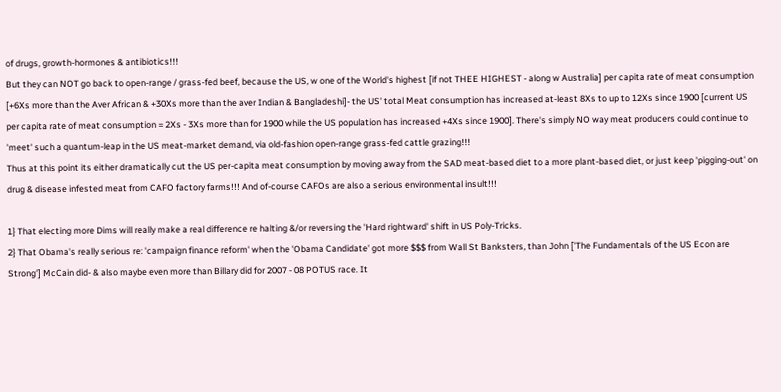of drugs, growth-hormones & antibiotics!!!
But they can NOT go back to open-range / grass-fed beef, because the US, w one of the World's highest [if not THEE HIGHEST - along w Australia] per capita rate of meat consumption [+6Xs more than the Aver African & +30Xs more than the aver Indian & Bangladeshi]- the US' total Meat consumption has increased at-least 8Xs to up to 12Xs since 1900 [current US per capita rate of meat consumption = 2Xs - 3Xs more than for 1900 while the US population has increased +4Xs since 1900]. There's simply NO way meat producers could continue to 'meet' such a quantum-leap in the US meat-market demand, via old-fashion open-range grass-fed cattle grazing!!!
Thus at this point its either dramatically cut the US per-capita meat consumption by moving away from the SAD meat-based diet to a more plant-based diet, or just keep 'pigging-out' on drug & disease infested meat from CAFO factory farms!!! And of-course CAFOs are also a serious environmental insult!!!

1} That electing more Dims will really make a real difference re halting &/or reversing the 'Hard rightward' shift in US Poly-Tricks.
2} That Obama's really serious re: 'campaign finance reform' when the 'Obama Candidate' got more $$$ from Wall St Banksters, than John ['The Fundamentals of the US Econ are Strong'] McCain did- & also maybe even more than Billary did for 2007 - 08 POTUS race. It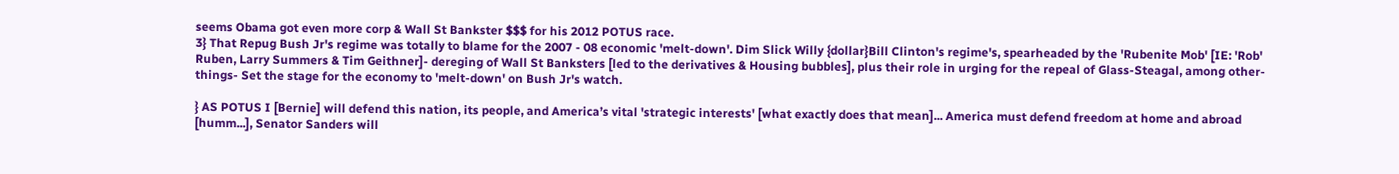seems Obama got even more corp & Wall St Bankster $$$ for his 2012 POTUS race.
3} That Repug Bush Jr's regime was totally to blame for the 2007 - 08 economic 'melt-down'. Dim Slick Willy {dollar}Bill Clinton's regime's, spearheaded by the 'Rubenite Mob' [IE: 'Rob' Ruben, Larry Summers & Tim Geithner]- dereging of Wall St Banksters [led to the derivatives & Housing bubbles], plus their role in urging for the repeal of Glass-Steagal, among other-things- Set the stage for the economy to 'melt-down' on Bush Jr's watch.

} AS POTUS I [Bernie] will defend this nation, its people, and America’s vital 'strategic interests' [what exactly does that mean]... America must defend freedom at home and abroad [humm...], Senator Sanders will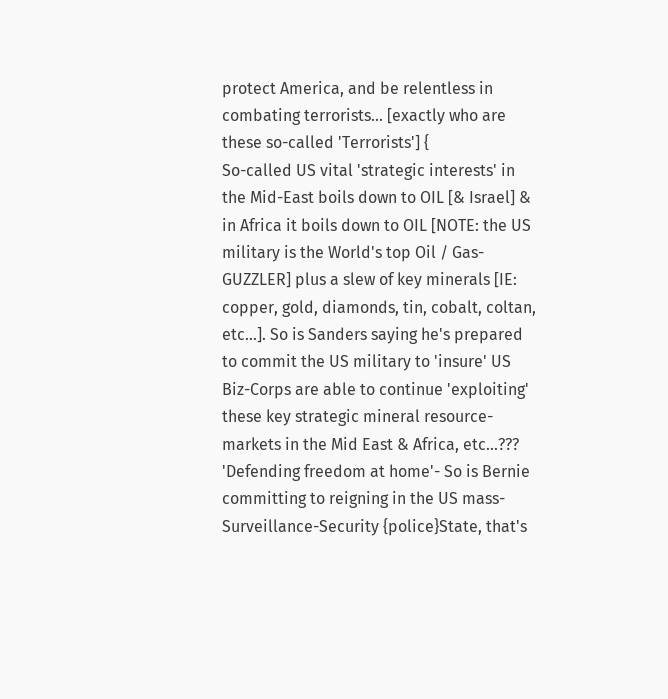protect America, and be relentless in combating terrorists... [exactly who are these so-called 'Terrorists'] {
So-called US vital 'strategic interests' in the Mid-East boils down to OIL [& Israel] & in Africa it boils down to OIL [NOTE: the US military is the World's top Oil / Gas-GUZZLER] plus a slew of key minerals [IE: copper, gold, diamonds, tin, cobalt, coltan, etc...]. So is Sanders saying he's prepared to commit the US military to 'insure' US Biz-Corps are able to continue 'exploiting' these key strategic mineral resource-markets in the Mid East & Africa, etc...???
'Defending freedom at home'- So is Bernie committing to reigning in the US mass-Surveillance-Security {police}State, that's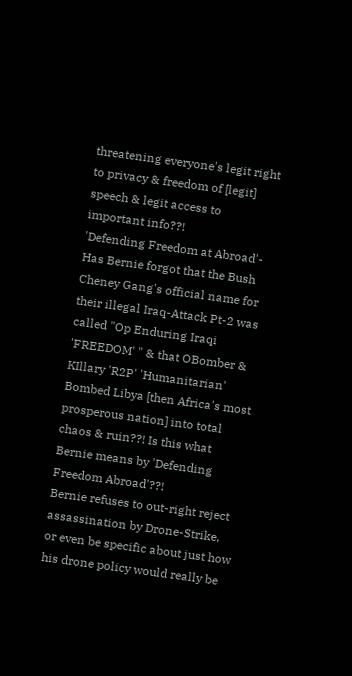threatening everyone's legit right to privacy & freedom of [legit] speech & legit access to important info??!
'Defending Freedom at Abroad'- Has Bernie forgot that the Bush Cheney Gang's official name for their illegal Iraq-Attack Pt-2 was called "Op Enduring Iraqi 'FREEDOM' " & that OBomber & KIllary 'R2P' 'Humanitarian' Bombed Libya [then Africa's most prosperous nation] into total chaos & ruin??! Is this what Bernie means by 'Defending Freedom Abroad'??!
Bernie refuses to out-right reject assassination by Drone-Strike, or even be specific about just how his drone policy would really be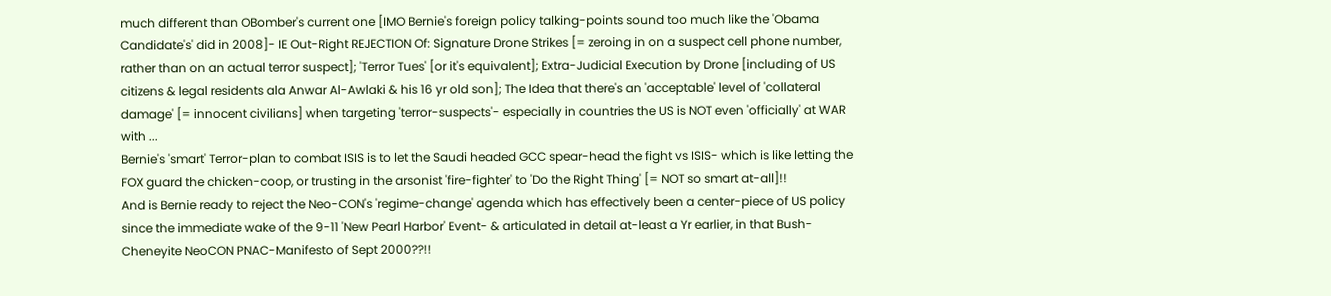much different than OBomber's current one [IMO Bernie's foreign policy talking-points sound too much like the 'Obama Candidate's' did in 2008]- IE Out-Right REJECTION Of: Signature Drone Strikes [= zeroing in on a suspect cell phone number, rather than on an actual terror suspect]; 'Terror Tues' [or it's equivalent]; Extra-Judicial Execution by Drone [including of US citizens & legal residents ala Anwar Al-Awlaki & his 16 yr old son]; The Idea that there's an 'acceptable' level of 'collateral damage' [= innocent civilians] when targeting 'terror-suspects'- especially in countries the US is NOT even 'officially' at WAR with ...
Bernie's 'smart' Terror-plan to combat ISIS is to let the Saudi headed GCC spear-head the fight vs ISIS- which is like letting the FOX guard the chicken-coop, or trusting in the arsonist 'fire-fighter' to 'Do the Right Thing' [= NOT so smart at-all]!!
And is Bernie ready to reject the Neo-CON's 'regime-change' agenda which has effectively been a center-piece of US policy since the immediate wake of the 9-11 'New Pearl Harbor' Event- & articulated in detail at-least a Yr earlier, in that Bush-Cheneyite NeoCON PNAC-Manifesto of Sept 2000??!!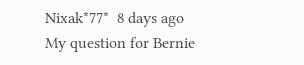Nixak*77*  8 days ago
My question for Bernie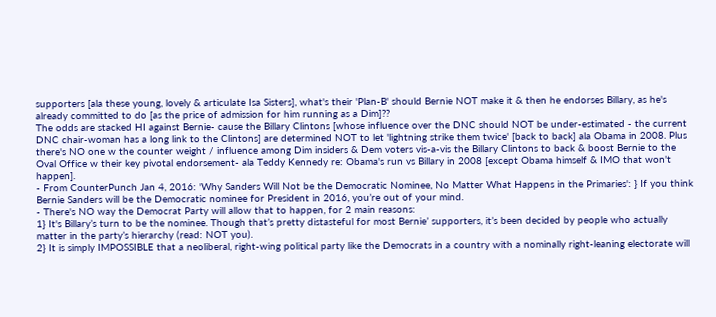supporters [ala these young, lovely & articulate Isa Sisters], what's their 'Plan-B' should Bernie NOT make it & then he endorses Billary, as he's already committed to do [as the price of admission for him running as a Dim]??
The odds are stacked HI against Bernie- cause the Billary Clintons [whose influence over the DNC should NOT be under-estimated - the current DNC chair-woman has a long link to the Clintons] are determined NOT to let 'lightning strike them twice' [back to back] ala Obama in 2008. Plus there's NO one w the counter weight / influence among Dim insiders & Dem voters vis-a-vis the Billary Clintons to back & boost Bernie to the Oval Office w their key pivotal endorsement- ala Teddy Kennedy re: Obama's run vs Billary in 2008 [except Obama himself & IMO that won't happen].
- From CounterPunch Jan 4, 2016: 'Why Sanders Will Not be the Democratic Nominee, No Matter What Happens in the Primaries': } If you think Bernie Sanders will be the Democratic nominee for President in 2016, you’re out of your mind.
- There's NO way the Democrat Party will allow that to happen, for 2 main reasons:
1} It's Billary’s turn to be the nominee. Though that’s pretty distasteful for most Bernie’ supporters, it’s been decided by people who actually matter in the party’s hierarchy (read: NOT you).
2} It is simply IMPOSSIBLE that a neoliberal, right-wing political party like the Democrats in a country with a nominally right-leaning electorate will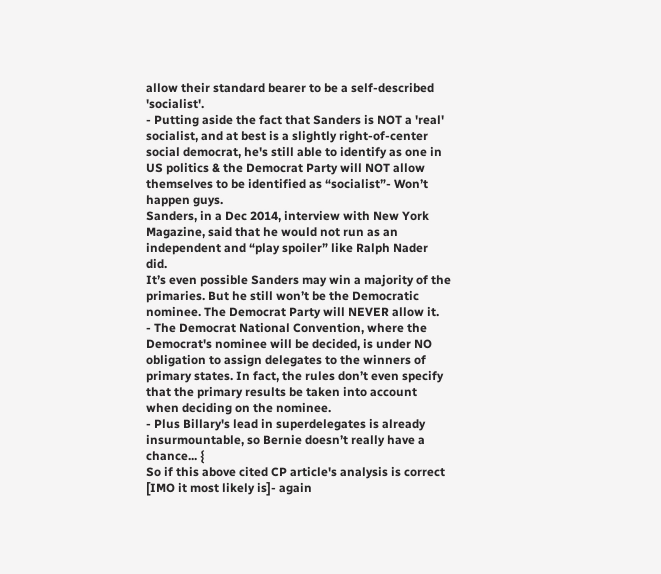allow their standard bearer to be a self-described 'socialist'.
- Putting aside the fact that Sanders is NOT a 'real' socialist, and at best is a slightly right-of-center social democrat, he's still able to identify as one in US politics & the Democrat Party will NOT allow themselves to be identified as “socialist”- Won’t happen guys.
Sanders, in a Dec 2014, interview with New York Magazine, said that he would not run as an independent and “play spoiler” like Ralph Nader did.
It’s even possible Sanders may win a majority of the primaries. But he still won’t be the Democratic nominee. The Democrat Party will NEVER allow it.
- The Democrat National Convention, where the Democrat's nominee will be decided, is under NO obligation to assign delegates to the winners of primary states. In fact, the rules don’t even specify that the primary results be taken into account when deciding on the nominee.
- Plus Billary's lead in superdelegates is already insurmountable, so Bernie doesn’t really have a chance... {
So if this above cited CP article's analysis is correct [IMO it most likely is]- again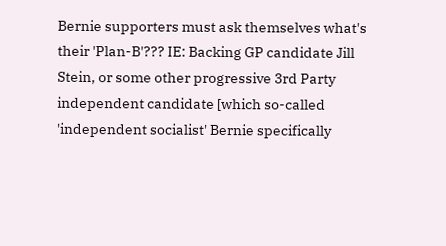Bernie supporters must ask themselves what's their 'Plan-B'??? IE: Backing GP candidate Jill Stein, or some other progressive 3rd Party independent candidate [which so-called 'independent socialist' Bernie specifically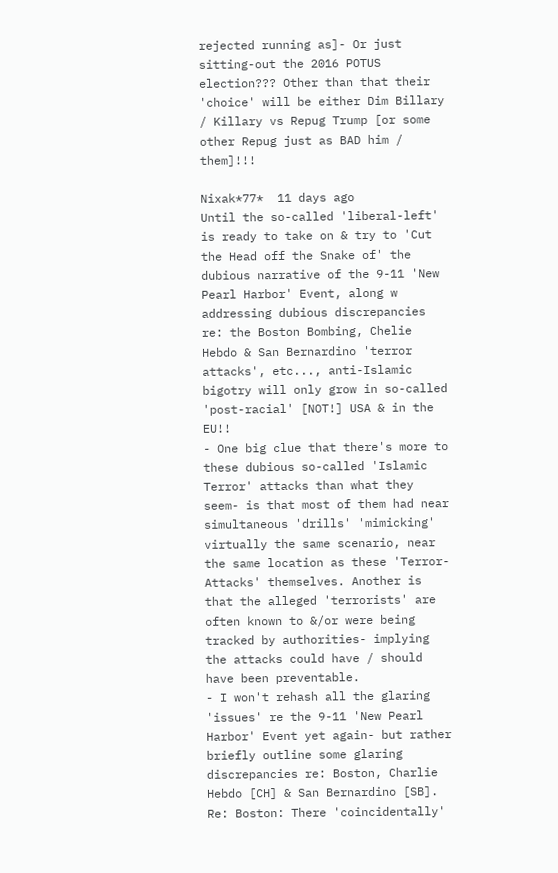rejected running as]- Or just sitting-out the 2016 POTUS election??? Other than that their 'choice' will be either Dim Billary / Killary vs Repug Trump [or some other Repug just as BAD him / them]!!!

Nixak*77*  11 days ago
Until the so-called 'liberal-left' is ready to take on & try to 'Cut the Head off the Snake of' the dubious narrative of the 9-11 'New Pearl Harbor' Event, along w addressing dubious discrepancies re: the Boston Bombing, Chelie Hebdo & San Bernardino 'terror attacks', etc..., anti-Islamic bigotry will only grow in so-called 'post-racial' [NOT!] USA & in the EU!!
- One big clue that there's more to these dubious so-called 'Islamic Terror' attacks than what they seem- is that most of them had near simultaneous 'drills' 'mimicking' virtually the same scenario, near the same location as these 'Terror-Attacks' themselves. Another is that the alleged 'terrorists' are often known to &/or were being tracked by authorities- implying the attacks could have / should have been preventable.
- I won't rehash all the glaring 'issues' re the 9-11 'New Pearl Harbor' Event yet again- but rather briefly outline some glaring discrepancies re: Boston, Charlie Hebdo [CH] & San Bernardino [SB].
Re: Boston: There 'coincidentally'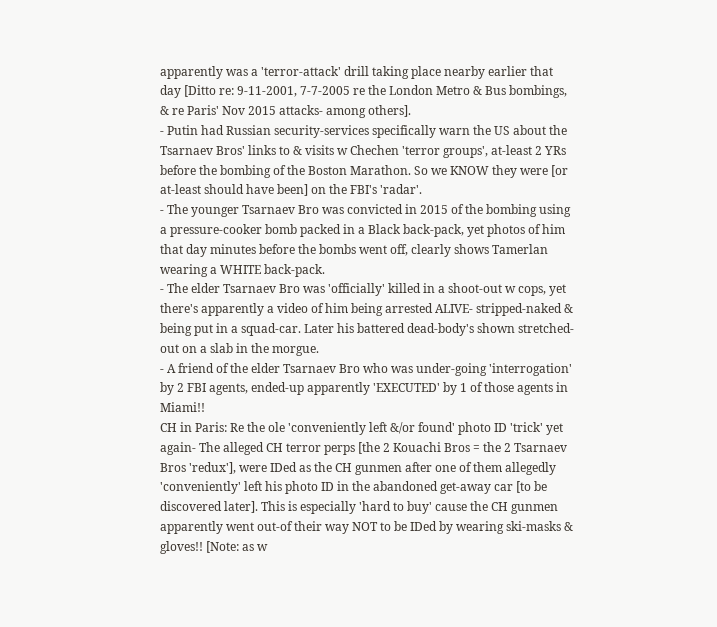apparently was a 'terror-attack' drill taking place nearby earlier that day [Ditto re: 9-11-2001, 7-7-2005 re the London Metro & Bus bombings, & re Paris' Nov 2015 attacks- among others].
- Putin had Russian security-services specifically warn the US about the Tsarnaev Bros' links to & visits w Chechen 'terror groups', at-least 2 YRs before the bombing of the Boston Marathon. So we KNOW they were [or at-least should have been] on the FBI's 'radar'.
- The younger Tsarnaev Bro was convicted in 2015 of the bombing using a pressure-cooker bomb packed in a Black back-pack, yet photos of him that day minutes before the bombs went off, clearly shows Tamerlan wearing a WHITE back-pack.
- The elder Tsarnaev Bro was 'officially' killed in a shoot-out w cops, yet there's apparently a video of him being arrested ALIVE- stripped-naked & being put in a squad-car. Later his battered dead-body's shown stretched-out on a slab in the morgue.
- A friend of the elder Tsarnaev Bro who was under-going 'interrogation' by 2 FBI agents, ended-up apparently 'EXECUTED' by 1 of those agents in Miami!!
CH in Paris: Re the ole 'conveniently left &/or found' photo ID 'trick' yet again- The alleged CH terror perps [the 2 Kouachi Bros = the 2 Tsarnaev Bros 'redux'], were IDed as the CH gunmen after one of them allegedly 'conveniently' left his photo ID in the abandoned get-away car [to be discovered later]. This is especially 'hard to buy' cause the CH gunmen apparently went out-of their way NOT to be IDed by wearing ski-masks & gloves!! [Note: as w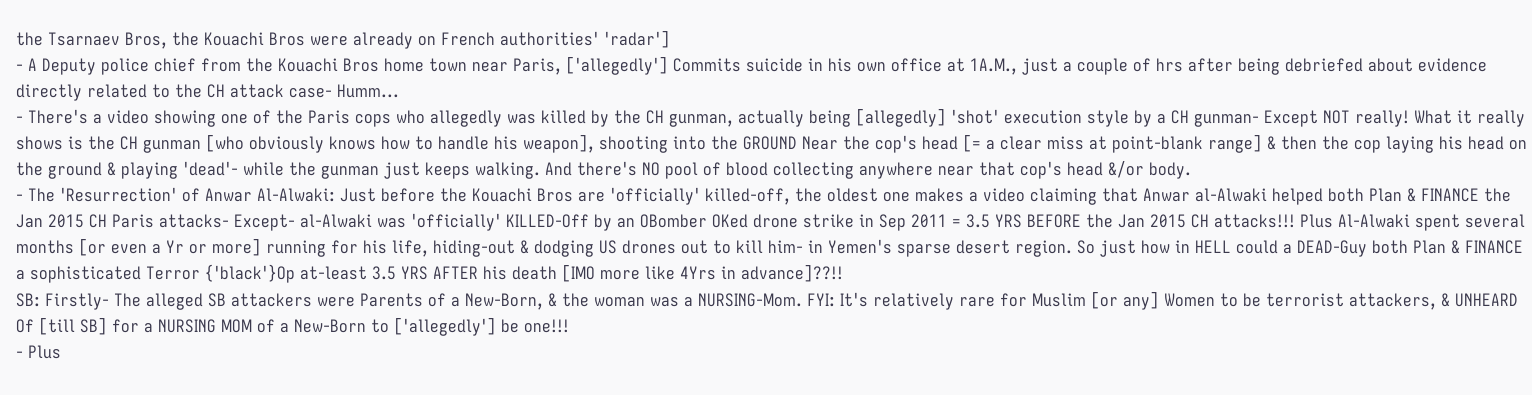the Tsarnaev Bros, the Kouachi Bros were already on French authorities' 'radar']
- A Deputy police chief from the Kouachi Bros home town near Paris, ['allegedly'] Commits suicide in his own office at 1A.M., just a couple of hrs after being debriefed about evidence directly related to the CH attack case- Humm...
- There's a video showing one of the Paris cops who allegedly was killed by the CH gunman, actually being [allegedly] 'shot' execution style by a CH gunman- Except NOT really! What it really shows is the CH gunman [who obviously knows how to handle his weapon], shooting into the GROUND Near the cop's head [= a clear miss at point-blank range] & then the cop laying his head on the ground & playing 'dead'- while the gunman just keeps walking. And there's NO pool of blood collecting anywhere near that cop's head &/or body.
- The 'Resurrection' of Anwar Al-Alwaki: Just before the Kouachi Bros are 'officially' killed-off, the oldest one makes a video claiming that Anwar al-Alwaki helped both Plan & FINANCE the Jan 2015 CH Paris attacks- Except- al-Alwaki was 'officially' KILLED-Off by an OBomber OKed drone strike in Sep 2011 = 3.5 YRS BEFORE the Jan 2015 CH attacks!!! Plus Al-Alwaki spent several months [or even a Yr or more] running for his life, hiding-out & dodging US drones out to kill him- in Yemen's sparse desert region. So just how in HELL could a DEAD-Guy both Plan & FINANCE a sophisticated Terror {'black'}Op at-least 3.5 YRS AFTER his death [IMO more like 4Yrs in advance]??!!
SB: Firstly- The alleged SB attackers were Parents of a New-Born, & the woman was a NURSING-Mom. FYI: It's relatively rare for Muslim [or any] Women to be terrorist attackers, & UNHEARD Of [till SB] for a NURSING MOM of a New-Born to ['allegedly'] be one!!!
- Plus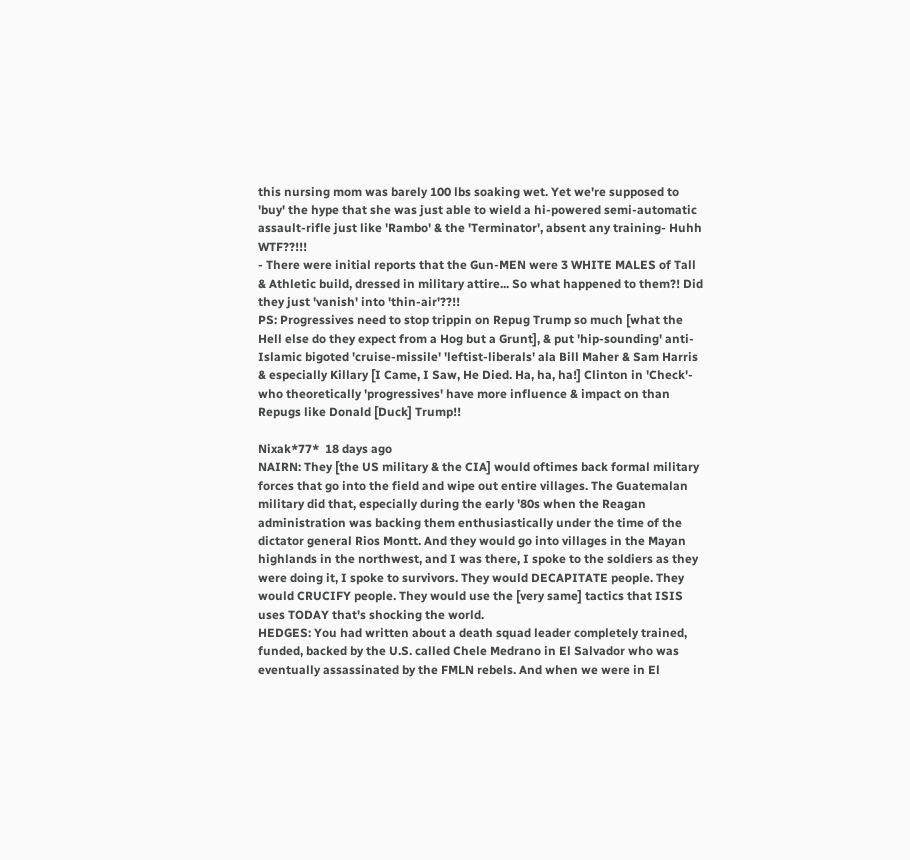this nursing mom was barely 100 lbs soaking wet. Yet we're supposed to 'buy' the hype that she was just able to wield a hi-powered semi-automatic assault-rifle just like 'Rambo' & the 'Terminator', absent any training- Huhh WTF??!!!
- There were initial reports that the Gun-MEN were 3 WHITE MALES of Tall & Athletic build, dressed in military attire... So what happened to them?! Did they just 'vanish' into 'thin-air'??!!
PS: Progressives need to stop trippin on Repug Trump so much [what the Hell else do they expect from a Hog but a Grunt], & put 'hip-sounding' anti-Islamic bigoted 'cruise-missile' 'leftist-liberals' ala Bill Maher & Sam Harris & especially Killary [I Came, I Saw, He Died. Ha, ha, ha!] Clinton in 'Check'- who theoretically 'progressives' have more influence & impact on than Repugs like Donald [Duck] Trump!!

Nixak*77*  18 days ago
NAIRN: They [the US military & the CIA] would oftimes back formal military forces that go into the field and wipe out entire villages. The Guatemalan military did that, especially during the early '80s when the Reagan administration was backing them enthusiastically under the time of the dictator general Rios Montt. And they would go into villages in the Mayan highlands in the northwest, and I was there, I spoke to the soldiers as they were doing it, I spoke to survivors. They would DECAPITATE people. They would CRUCIFY people. They would use the [very same] tactics that ISIS uses TODAY that's shocking the world.
HEDGES: You had written about a death squad leader completely trained, funded, backed by the U.S. called Chele Medrano in El Salvador who was eventually assassinated by the FMLN rebels. And when we were in El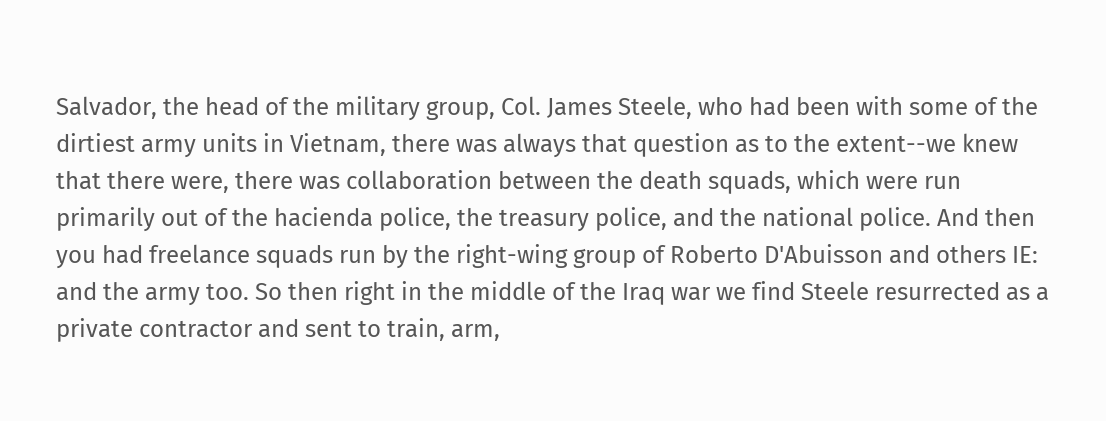Salvador, the head of the military group, Col. James Steele, who had been with some of the dirtiest army units in Vietnam, there was always that question as to the extent--we knew that there were, there was collaboration between the death squads, which were run primarily out of the hacienda police, the treasury police, and the national police. And then you had freelance squads run by the right-wing group of Roberto D'Abuisson and others IE: and the army too. So then right in the middle of the Iraq war we find Steele resurrected as a private contractor and sent to train, arm,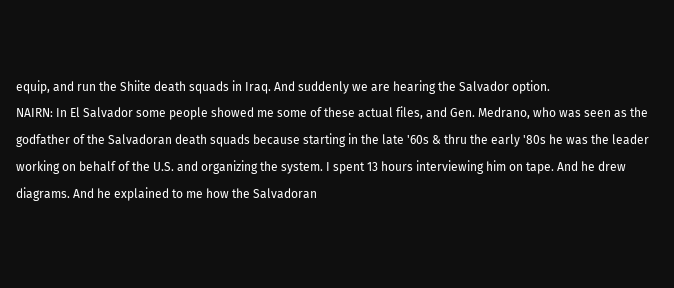equip, and run the Shiite death squads in Iraq. And suddenly we are hearing the Salvador option.
NAIRN: In El Salvador some people showed me some of these actual files, and Gen. Medrano, who was seen as the godfather of the Salvadoran death squads because starting in the late '60s & thru the early '80s he was the leader working on behalf of the U.S. and organizing the system. I spent 13 hours interviewing him on tape. And he drew diagrams. And he explained to me how the Salvadoran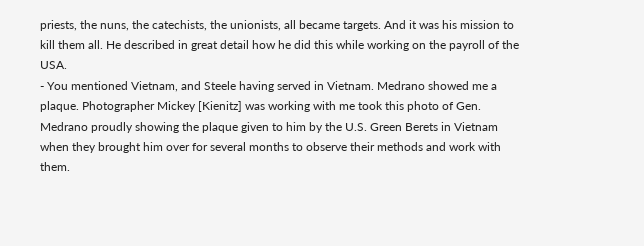priests, the nuns, the catechists, the unionists, all became targets. And it was his mission to kill them all. He described in great detail how he did this while working on the payroll of the USA.
- You mentioned Vietnam, and Steele having served in Vietnam. Medrano showed me a plaque. Photographer Mickey [Kienitz] was working with me took this photo of Gen. Medrano proudly showing the plaque given to him by the U.S. Green Berets in Vietnam when they brought him over for several months to observe their methods and work with them.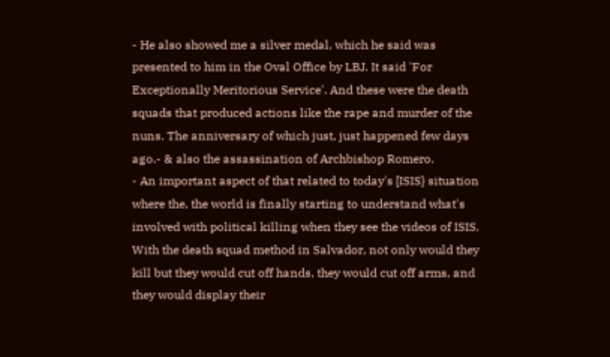- He also showed me a silver medal, which he said was presented to him in the Oval Office by LBJ. It said 'For Exceptionally Meritorious Service'. And these were the death squads that produced actions like the rape and murder of the nuns. The anniversary of which just, just happened few days ago.- & also the assassination of Archbishop Romero.
- An important aspect of that related to today's [ISIS} situation where the, the world is finally starting to understand what's involved with political killing when they see the videos of ISIS. With the death squad method in Salvador, not only would they kill but they would cut off hands, they would cut off arms, and they would display their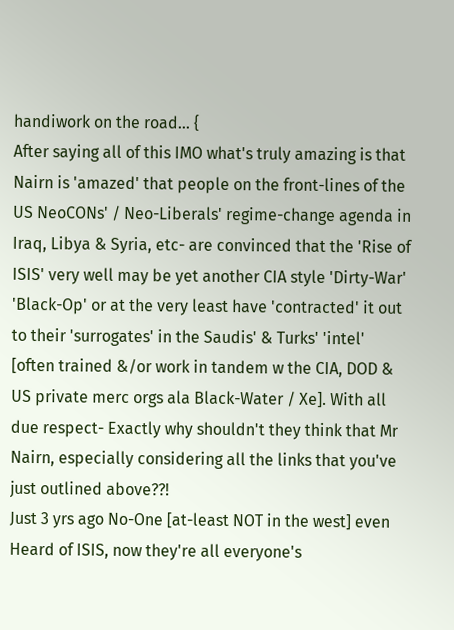handiwork on the road... {
After saying all of this IMO what's truly amazing is that Nairn is 'amazed' that people on the front-lines of the US NeoCONs' / Neo-Liberals' regime-change agenda in Iraq, Libya & Syria, etc- are convinced that the 'Rise of ISIS' very well may be yet another CIA style 'Dirty-War' 'Black-Op' or at the very least have 'contracted' it out to their 'surrogates' in the Saudis' & Turks' 'intel' [often trained &/or work in tandem w the CIA, DOD & US private merc orgs ala Black-Water / Xe]. With all due respect- Exactly why shouldn't they think that Mr Nairn, especially considering all the links that you've just outlined above??!
Just 3 yrs ago No-One [at-least NOT in the west] even Heard of ISIS, now they're all everyone's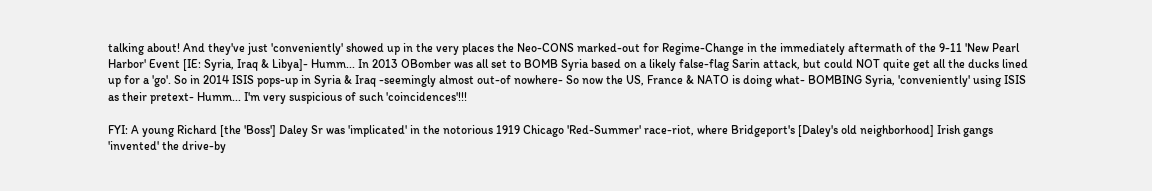talking about! And they've just 'conveniently' showed up in the very places the Neo-CONS marked-out for Regime-Change in the immediately aftermath of the 9-11 'New Pearl Harbor' Event [IE: Syria, Iraq & Libya]- Humm... In 2013 OBomber was all set to BOMB Syria based on a likely false-flag Sarin attack, but could NOT quite get all the ducks lined up for a 'go'. So in 2014 ISIS pops-up in Syria & Iraq -seemingly almost out-of nowhere- So now the US, France & NATO is doing what- BOMBING Syria, 'conveniently' using ISIS as their pretext- Humm... I'm very suspicious of such 'coincidences'!!!

FYI: A young Richard [the 'Boss'] Daley Sr was 'implicated' in the notorious 1919 Chicago 'Red-Summer' race-riot, where Bridgeport's [Daley's old neighborhood] Irish gangs 'invented' the drive-by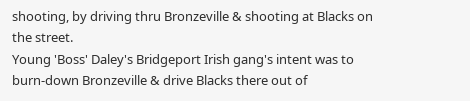shooting, by driving thru Bronzeville & shooting at Blacks on the street.
Young 'Boss' Daley's Bridgeport Irish gang's intent was to burn-down Bronzeville & drive Blacks there out of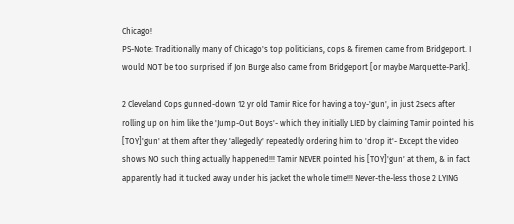Chicago!
PS-Note: Traditionally many of Chicago's top politicians, cops & firemen came from Bridgeport. I would NOT be too surprised if Jon Burge also came from Bridgeport [or maybe Marquette-Park].

2 Cleveland Cops gunned-down 12 yr old Tamir Rice for having a toy-'gun', in just 2secs after rolling up on him like the 'Jump-Out Boys'- which they initially LIED by claiming Tamir pointed his [TOY]'gun' at them after they 'allegedly' repeatedly ordering him to 'drop it'- Except the video shows NO such thing actually happened!!! Tamir NEVER pointed his [TOY]'gun' at them, & in fact apparently had it tucked away under his jacket the whole time!!! Never-the-less those 2 LYING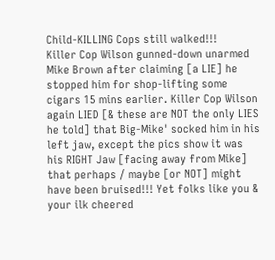Child-KILLING Cops still walked!!!
Killer Cop Wilson gunned-down unarmed Mike Brown after claiming [a LIE] he stopped him for shop-lifting some cigars 15 mins earlier. Killer Cop Wilson again LIED [& these are NOT the only LIES he told] that Big-Mike' socked him in his left jaw, except the pics show it was his RIGHT Jaw [facing away from Mike] that perhaps / maybe [or NOT] might have been bruised!!! Yet folks like you & your ilk cheered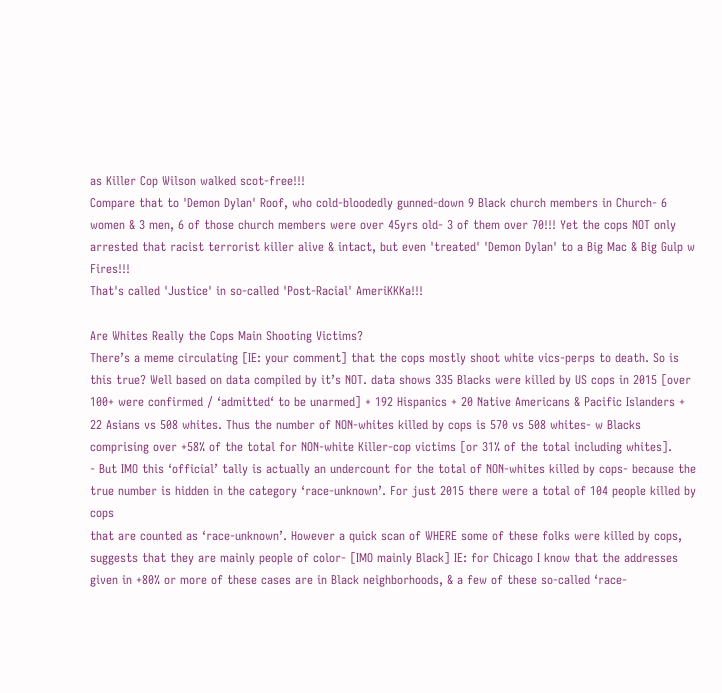as Killer Cop Wilson walked scot-free!!!
Compare that to 'Demon Dylan' Roof, who cold-bloodedly gunned-down 9 Black church members in Church- 6 women & 3 men, 6 of those church members were over 45yrs old- 3 of them over 70!!! Yet the cops NOT only arrested that racist terrorist killer alive & intact, but even 'treated' 'Demon Dylan' to a Big Mac & Big Gulp w Fires!!!
That's called 'Justice' in so-called 'Post-Racial' AmeriKKKa!!!

Are Whites Really the Cops Main Shooting Victims?
There’s a meme circulating [IE: your comment] that the cops mostly shoot white vics-perps to death. So is this true? Well based on data compiled by it’s NOT. data shows 335 Blacks were killed by US cops in 2015 [over 100+ were confirmed / ‘admitted‘ to be unarmed] + 192 Hispanics + 20 Native Americans & Pacific Islanders + 22 Asians vs 508 whites. Thus the number of NON-whites killed by cops is 570 vs 508 whites- w Blacks comprising over +58% of the total for NON-white Killer-cop victims [or 31% of the total including whites].
- But IMO this ‘official’ tally is actually an undercount for the total of NON-whites killed by cops- because the true number is hidden in the category ‘race-unknown’. For just 2015 there were a total of 104 people killed by cops
that are counted as ‘race-unknown’. However a quick scan of WHERE some of these folks were killed by cops, suggests that they are mainly people of color- [IMO mainly Black] IE: for Chicago I know that the addresses given in +80% or more of these cases are in Black neighborhoods, & a few of these so-called ‘race-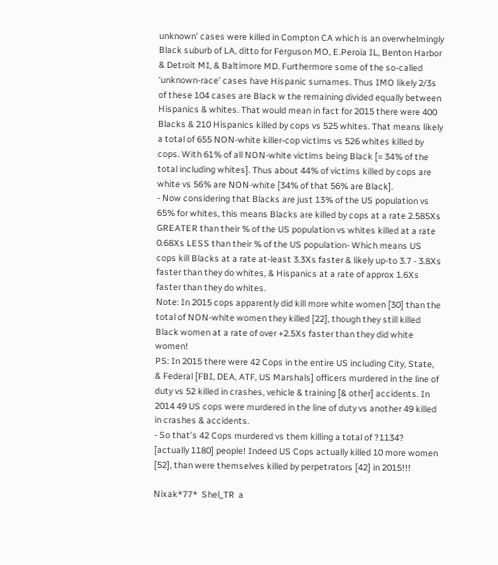unknown’ cases were killed in Compton CA which is an overwhelmingly Black suburb of LA, ditto for Ferguson MO, E.Peroia IL, Benton Harbor & Detroit MI, & Baltimore MD. Furthermore some of the so-called ‘unknown-race’ cases have Hispanic surnames. Thus IMO likely 2/3s of these 104 cases are Black w the remaining divided equally between Hispanics & whites. That would mean in fact for 2015 there were 400 Blacks & 210 Hispanics killed by cops vs 525 whites. That means likely a total of 655 NON-white killer-cop victims vs 526 whites killed by cops. With 61% of all NON-white victims being Black [= 34% of the total including whites]. Thus about 44% of victims killed by cops are white vs 56% are NON-white [34% of that 56% are Black].
- Now considering that Blacks are just 13% of the US population vs 65% for whites, this means Blacks are killed by cops at a rate 2.585Xs GREATER than their % of the US population vs whites killed at a rate 0.68Xs LESS than their % of the US population- Which means US cops kill Blacks at a rate at-least 3.3Xs faster & likely up-to 3.7 - 3.8Xs faster than they do whites, & Hispanics at a rate of approx 1.6Xs faster than they do whites.
Note: In 2015 cops apparently did kill more white women [30] than the total of NON-white women they killed [22], though they still killed Black women at a rate of over +2.5Xs faster than they did white women!
PS: In 2015 there were 42 Cops in the entire US including City, State, & Federal [FBI, DEA, ATF, US Marshals] officers murdered in the line of duty vs 52 killed in crashes, vehicle & training [& other] accidents. In 2014 49 US cops were murdered in the line of duty vs another 49 killed in crashes & accidents.
- So that’s 42 Cops murdered vs them killing a total of ?1134? [actually 1180] people! Indeed US Cops actually killed 10 more women [52], than were themselves killed by perpetrators [42] in 2015!!!

Nixak*77*  Shel_TR  a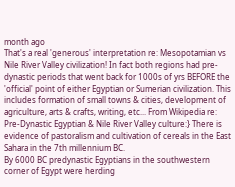month ago
That's a real 'generous' interpretation re: Mesopotamian vs Nile River Valley civilization! In fact both regions had pre-dynastic periods that went back for 1000s of yrs BEFORE the 'official' point of either Egyptian or Sumerian civilization. This includes formation of small towns & cities, development of agriculture, arts & crafts, writing, etc... From Wikipedia re: Pre-Dynastic Egyptian & Nile River Valley culture:} There is evidence of pastoralism and cultivation of cereals in the East Sahara in the 7th millennium BC.
By 6000 BC predynastic Egyptians in the southwestern corner of Egypt were herding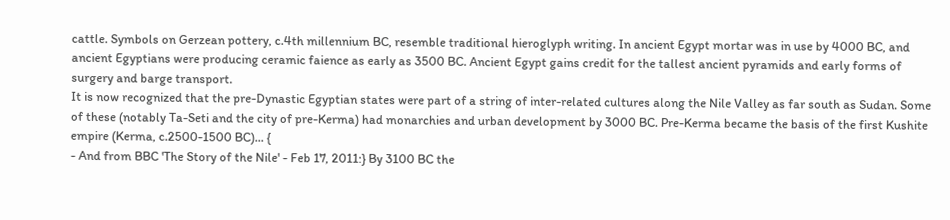cattle. Symbols on Gerzean pottery, c.4th millennium BC, resemble traditional hieroglyph writing. In ancient Egypt mortar was in use by 4000 BC, and ancient Egyptians were producing ceramic faience as early as 3500 BC. Ancient Egypt gains credit for the tallest ancient pyramids and early forms of surgery and barge transport.
It is now recognized that the pre-Dynastic Egyptian states were part of a string of inter-related cultures along the Nile Valley as far south as Sudan. Some of these (notably Ta-Seti and the city of pre-Kerma) had monarchies and urban development by 3000 BC. Pre-Kerma became the basis of the first Kushite empire (Kerma, c.2500-1500 BC)... {
- And from BBC 'The Story of the Nile' - Feb 17, 2011:} By 3100 BC the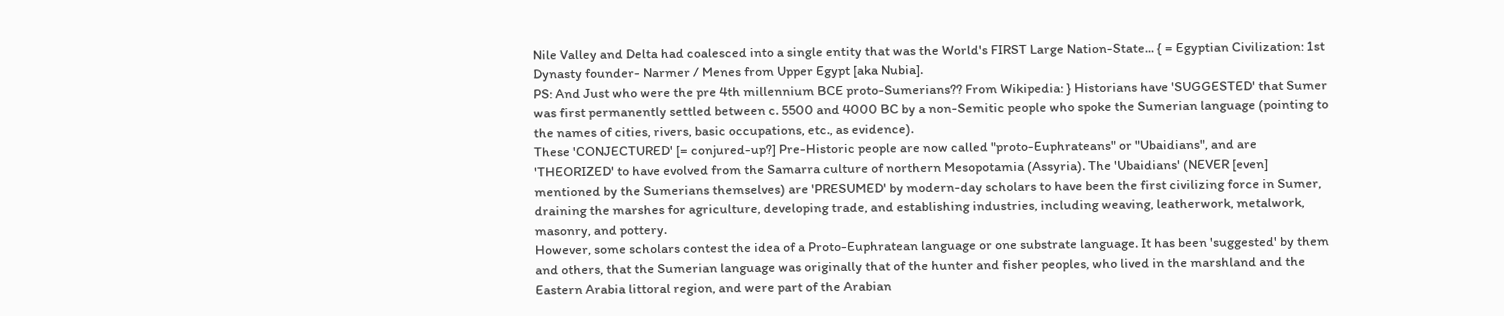Nile Valley and Delta had coalesced into a single entity that was the World's FIRST Large Nation-State... { = Egyptian Civilization: 1st Dynasty founder- Narmer / Menes from Upper Egypt [aka Nubia].
PS: And Just who were the pre 4th millennium BCE proto-Sumerians?? From Wikipedia: } Historians have 'SUGGESTED' that Sumer was first permanently settled between c. 5500 and 4000 BC by a non-Semitic people who spoke the Sumerian language (pointing to the names of cities, rivers, basic occupations, etc., as evidence).
These 'CONJECTURED' [= conjured-up?] Pre-Historic people are now called "proto-Euphrateans" or "Ubaidians", and are 'THEORIZED' to have evolved from the Samarra culture of northern Mesopotamia (Assyria). The 'Ubaidians' (NEVER [even] mentioned by the Sumerians themselves) are 'PRESUMED' by modern-day scholars to have been the first civilizing force in Sumer, draining the marshes for agriculture, developing trade, and establishing industries, including weaving, leatherwork, metalwork, masonry, and pottery.
However, some scholars contest the idea of a Proto-Euphratean language or one substrate language. It has been 'suggested' by them and others, that the Sumerian language was originally that of the hunter and fisher peoples, who lived in the marshland and the Eastern Arabia littoral region, and were part of the Arabian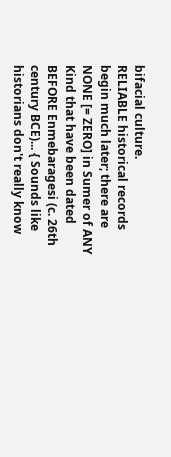bifacial culture.
RELIABLE historical records begin much later; there are NONE [= ZERO] in Sumer of ANY Kind that have been dated BEFORE Enmebaragesi (c. 26th century BCE)... { Sounds like historians don't really know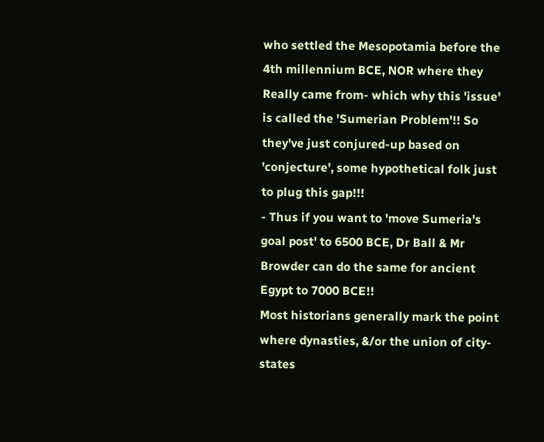who settled the Mesopotamia before the 4th millennium BCE, NOR where they Really came from- which why this 'issue' is called the 'Sumerian Problem'!! So they've just conjured-up based on 'conjecture', some hypothetical folk just to plug this gap!!!
- Thus if you want to 'move Sumeria's goal post' to 6500 BCE, Dr Ball & Mr Browder can do the same for ancient Egypt to 7000 BCE!!
Most historians generally mark the point where dynasties, &/or the union of city-states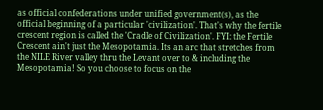as official confederations under unified government(s), as the official beginning of a particular 'civilization'. That's why the fertile crescent region is called the 'Cradle of Civilization'. FYI: the Fertile Crescent ain't just the Mesopotamia. Its an arc that stretches from the NILE River valley thru the Levant over to & including the Mesopotamia! So you choose to focus on the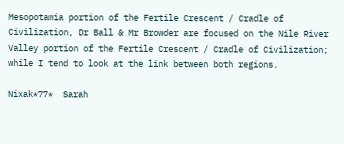Mesopotamia portion of the Fertile Crescent / Cradle of Civilization, Dr Ball & Mr Browder are focused on the Nile River Valley portion of the Fertile Crescent / Cradle of Civilization; while I tend to look at the link between both regions.

Nixak*77*  Sarah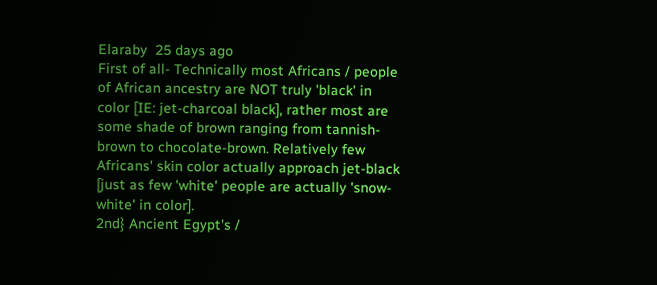Elaraby  25 days ago
First of all- Technically most Africans / people of African ancestry are NOT truly 'black' in color [IE: jet-charcoal black], rather most are some shade of brown ranging from tannish-brown to chocolate-brown. Relatively few Africans' skin color actually approach jet-black [just as few 'white' people are actually 'snow-white' in color].
2nd} Ancient Egypt's /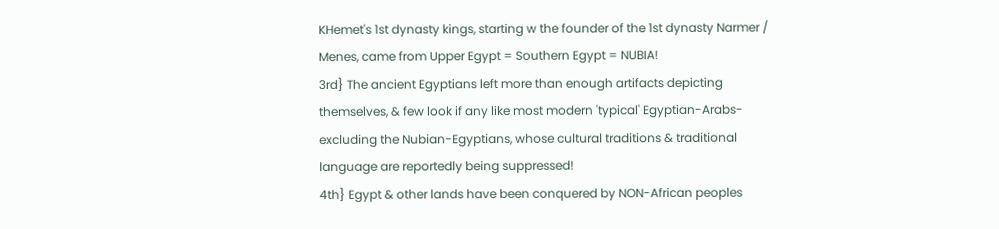KHemet's 1st dynasty kings, starting w the founder of the 1st dynasty Narmer / Menes, came from Upper Egypt = Southern Egypt = NUBIA!
3rd} The ancient Egyptians left more than enough artifacts depicting themselves, & few look if any like most modern 'typical' Egyptian-Arabs- excluding the Nubian-Egyptians, whose cultural traditions & traditional language are reportedly being suppressed!
4th} Egypt & other lands have been conquered by NON-African peoples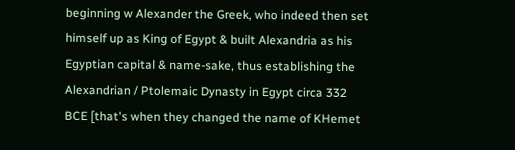beginning w Alexander the Greek, who indeed then set himself up as King of Egypt & built Alexandria as his Egyptian capital & name-sake, thus establishing the Alexandrian / Ptolemaic Dynasty in Egypt circa 332 BCE [that's when they changed the name of KHemet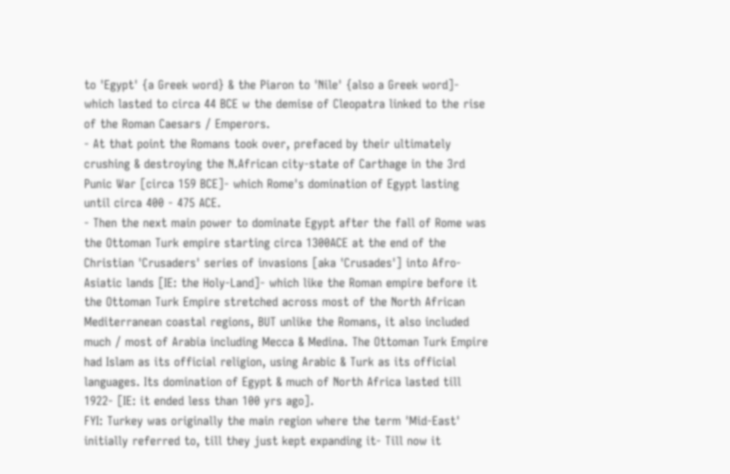to 'Egypt' {a Greek word} & the Piaron to 'Nile' {also a Greek word]- which lasted to circa 44 BCE w the demise of Cleopatra linked to the rise of the Roman Caesars / Emperors.
- At that point the Romans took over, prefaced by their ultimately crushing & destroying the N.African city-state of Carthage in the 3rd Punic War [circa 159 BCE]- which Rome's domination of Egypt lasting until circa 400 - 475 ACE.
- Then the next main power to dominate Egypt after the fall of Rome was the Ottoman Turk empire starting circa 1300ACE at the end of the Christian 'Crusaders' series of invasions [aka 'Crusades'] into Afro-Asiatic lands [IE: the Holy-Land]- which like the Roman empire before it the Ottoman Turk Empire stretched across most of the North African Mediterranean coastal regions, BUT unlike the Romans, it also included much / most of Arabia including Mecca & Medina. The Ottoman Turk Empire had Islam as its official religion, using Arabic & Turk as its official languages. Its domination of Egypt & much of North Africa lasted till 1922- [IE: it ended less than 100 yrs ago].
FYI: Turkey was originally the main region where the term 'Mid-East' initially referred to, till they just kept expanding it- Till now it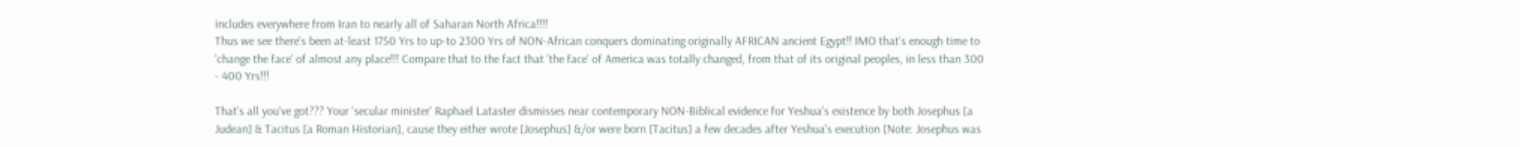includes everywhere from Iran to nearly all of Saharan North Africa!!!!
Thus we see there's been at-least 1750 Yrs to up-to 2300 Yrs of NON-African conquers dominating originally AFRICAN ancient Egypt!! IMO that's enough time to 'change the face' of almost any place!!! Compare that to the fact that 'the face' of America was totally changed, from that of its original peoples, in less than 300 - 400 Yrs!!!

That's all you've got??? Your 'secular minister' Raphael Lataster dismisses near contemporary NON-Biblical evidence for Yeshua's existence by both Josephus [a Judean] & Tacitus [a Roman Historian], cause they either wrote [Josephus] &/or were born [Tacitus] a few decades after Yeshua's execution [Note: Josephus was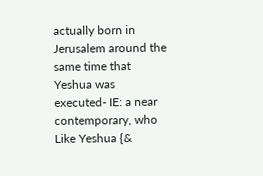actually born in Jerusalem around the same time that Yeshua was executed- IE: a near contemporary, who Like Yeshua {&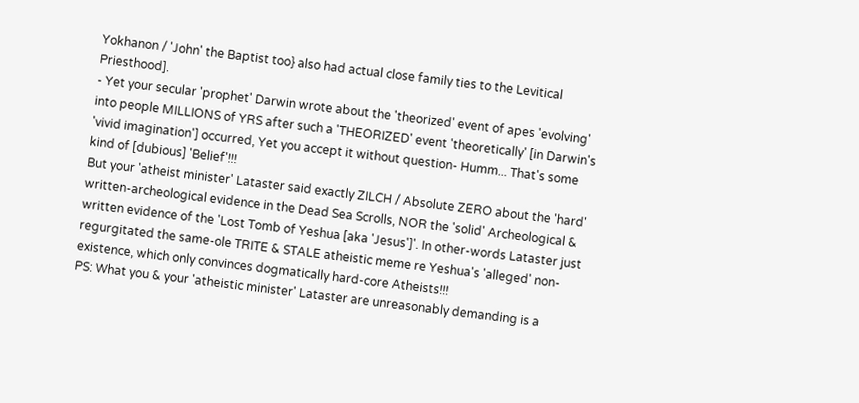Yokhanon / 'John' the Baptist too} also had actual close family ties to the Levitical Priesthood].
- Yet your secular 'prophet' Darwin wrote about the 'theorized' event of apes 'evolving' into people MILLIONS of YRS after such a 'THEORIZED' event 'theoretically' [in Darwin's 'vivid imagination'] occurred, Yet you accept it without question- Humm... That's some kind of [dubious] 'Belief'!!!
But your 'atheist minister' Lataster said exactly ZILCH / Absolute ZERO about the 'hard' written-archeological evidence in the Dead Sea Scrolls, NOR the 'solid' Archeological & written evidence of the 'Lost Tomb of Yeshua [aka 'Jesus']'. In other-words Lataster just regurgitated the same-ole TRITE & STALE atheistic meme re Yeshua's 'alleged' non-existence, which only convinces dogmatically hard-core Atheists!!!
PS: What you & your 'atheistic minister' Lataster are unreasonably demanding is a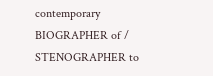contemporary BIOGRAPHER of / STENOGRAPHER to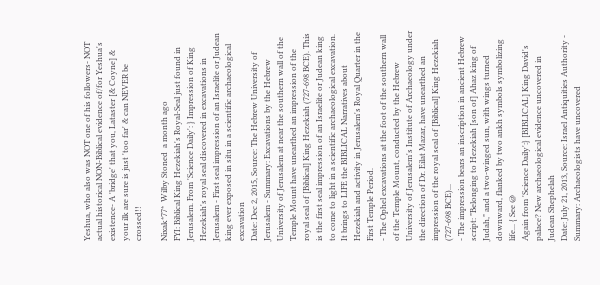Yeshua, who also was NOT one of his followers- NOT actual historical NON-Biblical evidence of/for Yeshua's existence- A 'bridge' that you, Lataster [& Coyne] & your ilk are sure is just 'too far' & can NEVER be crossed!!

Nixak*77*  Wilby Stoned  a month ago
FYI: Biblical King Hezekiah's Royal-Seal just found in Jerusalem. From 'Science Daily': } Impression of King Hezekiah's royal seal discovered in excavations in Jerusalem - First seal impression of an Israelite or Judean king ever exposed in situ in a scientific archaeological excavation
Date: Dec 2, 2015, Source: The Hebrew University of Jerusalem - Summary: Excavations by the Hebrew University of Jerusalem at near the southern wall of the Temple Mount have unearthed an impression of the royal seal of [Biblical] King Hezekiah (727-698 BCE). This is the first seal impression of an Israelite or Judean king to come to light in a scientific archaeological excavation. It brings to LIFE the BIBLICAL Narratives about Hezekiah and activity in Jerusalem's Royal Quarter in the First Temple Period.
- The Ophel excavations at the foot of the southern wall of the Temple Mount, conducted by the Hebrew University of Jerusalem's Institute of Archaeology under the direction of Dr. Eilat Mazar, have unearthed an impression of the royal seal of [Biblical] King Hezekiah (727-698 BCE)...
- The impression bears an inscription in ancient Hebrew script: "Belonging to Hezekiah [son of] Ahaz king of Judah," and a two-winged sun, with wings turned downward, flanked by two ankh symbols symbolizing life... { See @
Again from 'Science Daily':} [BIBLICAL] King David's palace? New archaeological evidence uncovered in Judean Shephelah
Date: July 21, 2013, Source: Israel Antiquities Authority - Summary: Archaeologists have uncovered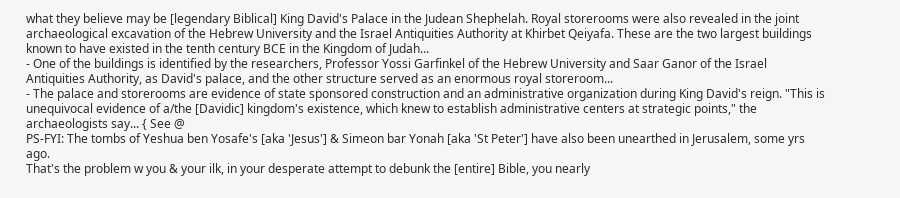what they believe may be [legendary Biblical] King David's Palace in the Judean Shephelah. Royal storerooms were also revealed in the joint archaeological excavation of the Hebrew University and the Israel Antiquities Authority at Khirbet Qeiyafa. These are the two largest buildings known to have existed in the tenth century BCE in the Kingdom of Judah...
- One of the buildings is identified by the researchers, Professor Yossi Garfinkel of the Hebrew University and Saar Ganor of the Israel Antiquities Authority, as David's palace, and the other structure served as an enormous royal storeroom...
- The palace and storerooms are evidence of state sponsored construction and an administrative organization during King David's reign. "This is unequivocal evidence of a/the [Davidic] kingdom's existence, which knew to establish administrative centers at strategic points," the archaeologists say... { See @
PS-FYI: The tombs of Yeshua ben Yosafe's [aka 'Jesus'] & Simeon bar Yonah [aka 'St Peter'] have also been unearthed in Jerusalem, some yrs ago.
That's the problem w you & your ilk, in your desperate attempt to debunk the [entire] Bible, you nearly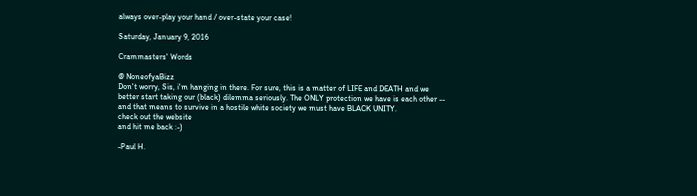always over-play your hand / over-state your case!

Saturday, January 9, 2016

Crammasters' Words

@ NoneofyaBizz
Don't worry, Sis, i'm hanging in there. For sure, this is a matter of LIFE and DEATH and we better start taking our (black) dilemma seriously. The ONLY protection we have is each other -- and that means to survive in a hostile white society we must have BLACK UNITY.
check out the website
and hit me back :-)

-Paul H.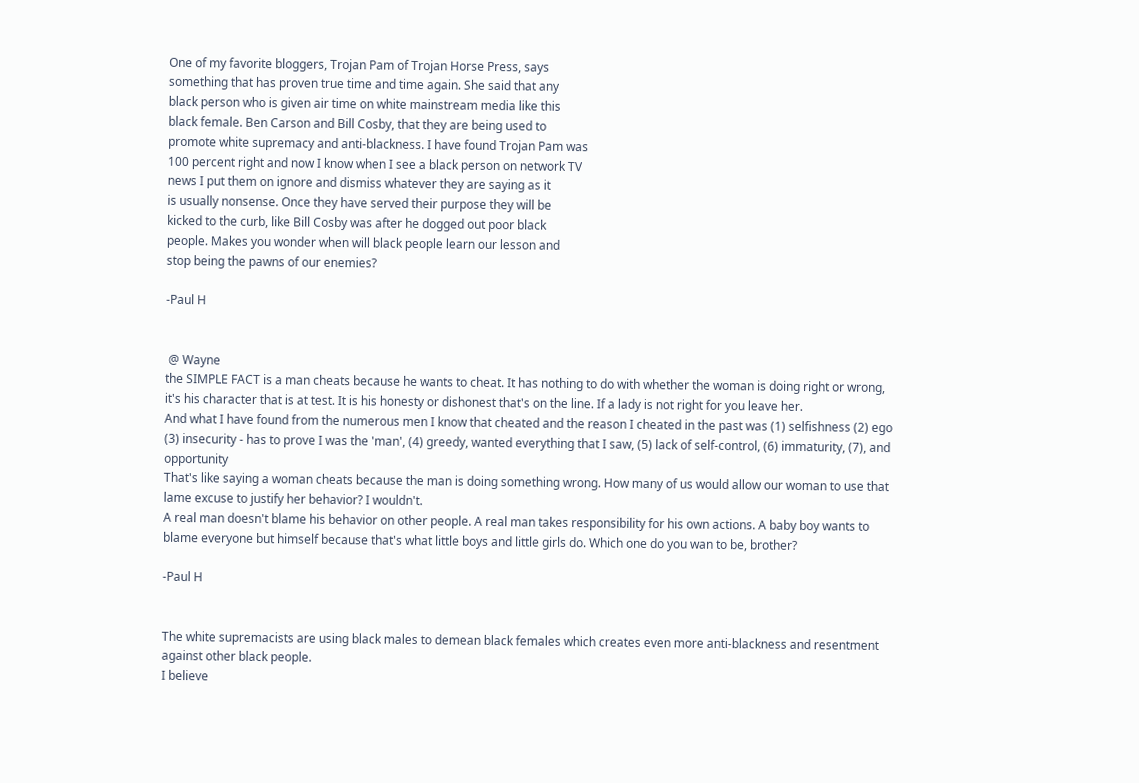One of my favorite bloggers, Trojan Pam of Trojan Horse Press, says
something that has proven true time and time again. She said that any
black person who is given air time on white mainstream media like this
black female. Ben Carson and Bill Cosby, that they are being used to
promote white supremacy and anti-blackness. I have found Trojan Pam was
100 percent right and now I know when I see a black person on network TV
news I put them on ignore and dismiss whatever they are saying as it
is usually nonsense. Once they have served their purpose they will be
kicked to the curb, like Bill Cosby was after he dogged out poor black
people. Makes you wonder when will black people learn our lesson and
stop being the pawns of our enemies?

-Paul H


 @ Wayne
the SIMPLE FACT is a man cheats because he wants to cheat. It has nothing to do with whether the woman is doing right or wrong, it's his character that is at test. It is his honesty or dishonest that's on the line. If a lady is not right for you leave her.
And what I have found from the numerous men I know that cheated and the reason I cheated in the past was (1) selfishness (2) ego (3) insecurity - has to prove I was the 'man', (4) greedy, wanted everything that I saw, (5) lack of self-control, (6) immaturity, (7), and opportunity
That's like saying a woman cheats because the man is doing something wrong. How many of us would allow our woman to use that lame excuse to justify her behavior? I wouldn't.
A real man doesn't blame his behavior on other people. A real man takes responsibility for his own actions. A baby boy wants to blame everyone but himself because that's what little boys and little girls do. Which one do you wan to be, brother?

-Paul H


The white supremacists are using black males to demean black females which creates even more anti-blackness and resentment against other black people.
I believe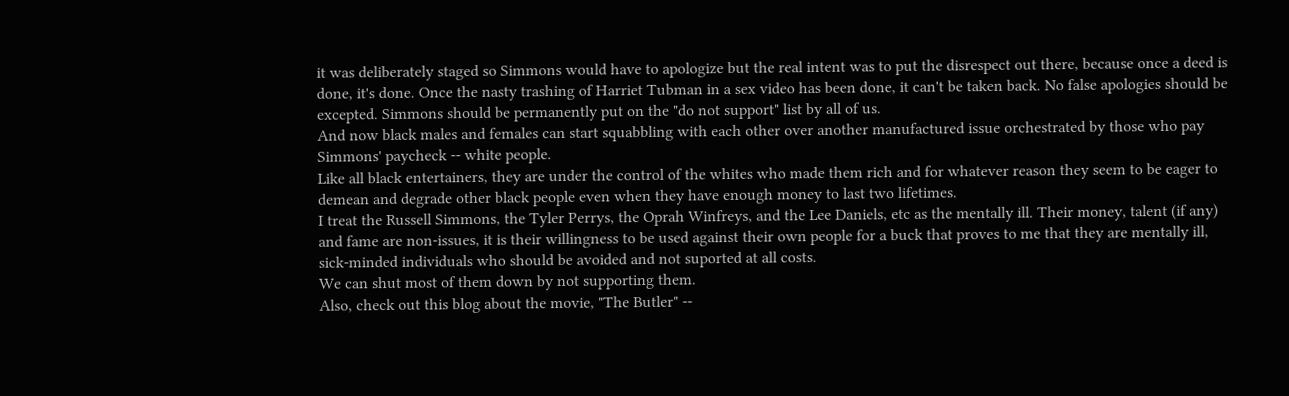it was deliberately staged so Simmons would have to apologize but the real intent was to put the disrespect out there, because once a deed is done, it's done. Once the nasty trashing of Harriet Tubman in a sex video has been done, it can't be taken back. No false apologies should be excepted. Simmons should be permanently put on the "do not support" list by all of us.
And now black males and females can start squabbling with each other over another manufactured issue orchestrated by those who pay Simmons' paycheck -- white people.
Like all black entertainers, they are under the control of the whites who made them rich and for whatever reason they seem to be eager to demean and degrade other black people even when they have enough money to last two lifetimes.
I treat the Russell Simmons, the Tyler Perrys, the Oprah Winfreys, and the Lee Daniels, etc as the mentally ill. Their money, talent (if any) and fame are non-issues, it is their willingness to be used against their own people for a buck that proves to me that they are mentally ill, sick-minded individuals who should be avoided and not suported at all costs.
We can shut most of them down by not supporting them.
Also, check out this blog about the movie, "The Butler" --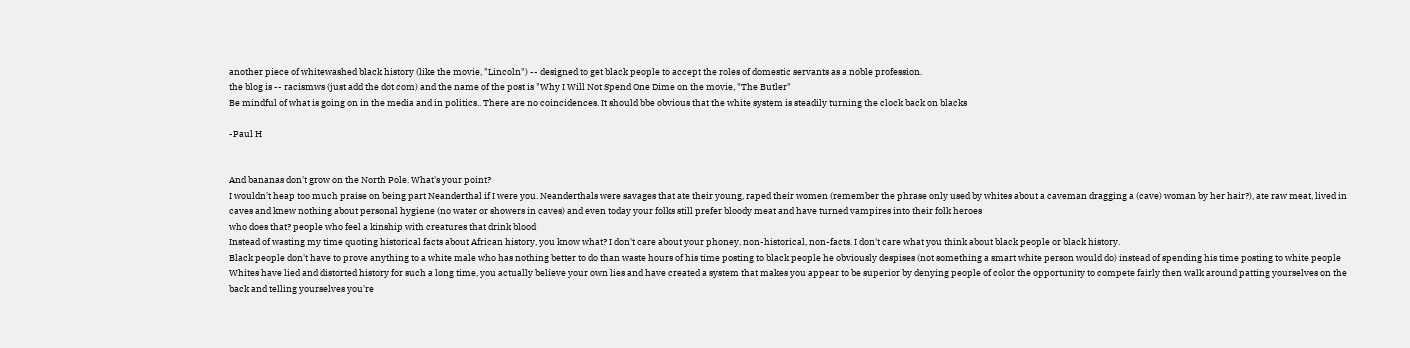another piece of whitewashed black history (like the movie, "Lincoln") -- designed to get black people to accept the roles of domestic servants as a noble profession.
the blog is -- racismws (just add the dot com) and the name of the post is "Why I Will Not Spend One Dime on the movie, "The Butler"
Be mindful of what is going on in the media and in politics.. There are no coincidences. It should bbe obvious that the white system is steadily turning the clock back on blacks

-Paul H


And bananas don't grow on the North Pole. What's your point?
I wouldn't heap too much praise on being part Neanderthal if I were you. Neanderthals were savages that ate their young, raped their women (remember the phrase only used by whites about a caveman dragging a (cave) woman by her hair?), ate raw meat, lived in caves and knew nothing about personal hygiene (no water or showers in caves) and even today your folks still prefer bloody meat and have turned vampires into their folk heroes
who does that? people who feel a kinship with creatures that drink blood
Instead of wasting my time quoting historical facts about African history, you know what? I don't care about your phoney, non-historical, non-facts. I don't care what you think about black people or black history.
Black people don't have to prove anything to a white male who has nothing better to do than waste hours of his time posting to black people he obviously despises (not something a smart white person would do) instead of spending his time posting to white people
Whites have lied and distorted history for such a long time, you actually believe your own lies and have created a system that makes you appear to be superior by denying people of color the opportunity to compete fairly then walk around patting yourselves on the back and telling yourselves you're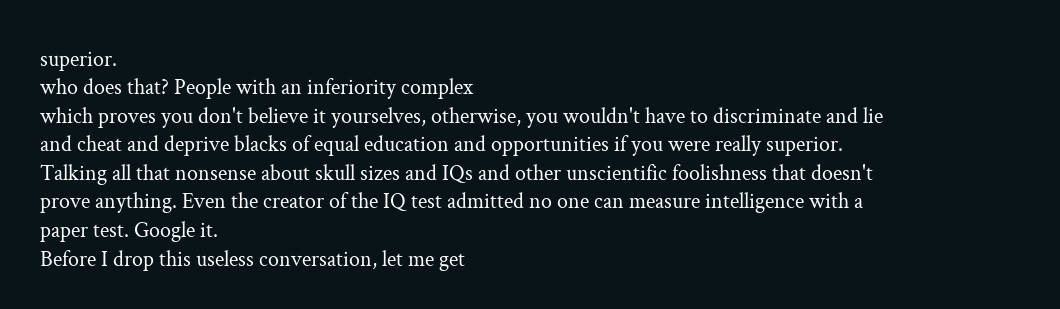superior.
who does that? People with an inferiority complex
which proves you don't believe it yourselves, otherwise, you wouldn't have to discriminate and lie and cheat and deprive blacks of equal education and opportunities if you were really superior.
Talking all that nonsense about skull sizes and IQs and other unscientific foolishness that doesn't prove anything. Even the creator of the IQ test admitted no one can measure intelligence with a paper test. Google it.
Before I drop this useless conversation, let me get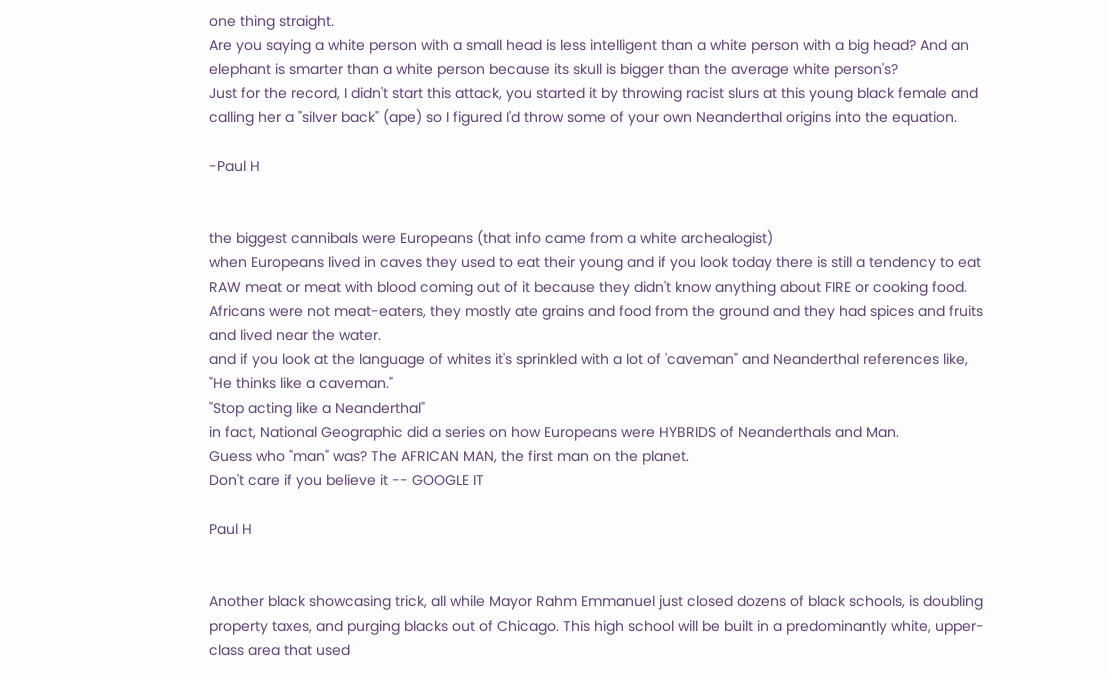one thing straight.
Are you saying a white person with a small head is less intelligent than a white person with a big head? And an elephant is smarter than a white person because its skull is bigger than the average white person's?
Just for the record, I didn't start this attack, you started it by throwing racist slurs at this young black female and calling her a "silver back" (ape) so I figured I'd throw some of your own Neanderthal origins into the equation.

-Paul H


the biggest cannibals were Europeans (that info came from a white archealogist)
when Europeans lived in caves they used to eat their young and if you look today there is still a tendency to eat RAW meat or meat with blood coming out of it because they didn't know anything about FIRE or cooking food.
Africans were not meat-eaters, they mostly ate grains and food from the ground and they had spices and fruits and lived near the water.
and if you look at the language of whites it's sprinkled with a lot of 'caveman" and Neanderthal references like,
"He thinks like a caveman."
"Stop acting like a Neanderthal"
in fact, National Geographic did a series on how Europeans were HYBRIDS of Neanderthals and Man.
Guess who "man" was? The AFRICAN MAN, the first man on the planet.
Don't care if you believe it -- GOOGLE IT

Paul H


Another black showcasing trick, all while Mayor Rahm Emmanuel just closed dozens of black schools, is doubling property taxes, and purging blacks out of Chicago. This high school will be built in a predominantly white, upper-class area that used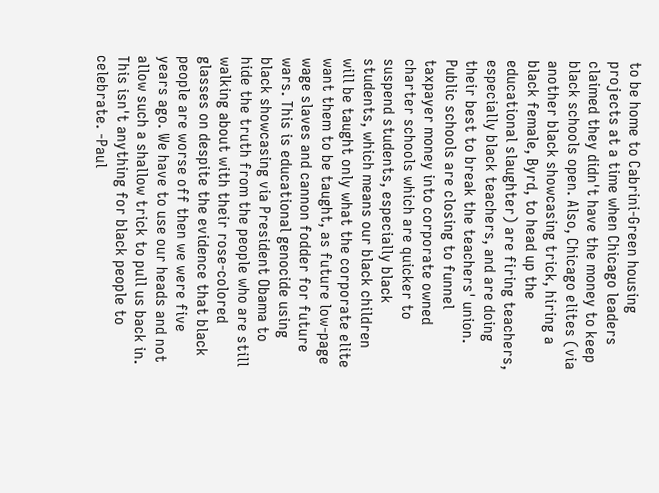to be home to Cabrini-Green housing projects at a time when Chicago leaders claimed they didn't have the money to keep black schools open. Also, Chicago elites (via another black showcasing trick, hiring a black female, Byrd, to head up the educational slaughter) are firing teachers, especially black teachers, and are doing their best to break the teachers' union. Public schools are closing to funnel taxpayer money into corporate owned charter schools which are quicker to suspend students, especially black students, which means our black children will be taught only what the corporate elite want them to be taught, as future low-page wage slaves and cannon fodder for future wars. This is educational genocide using black showcasing via President Obama to hide the truth from the people who are still walking about with their rose-colored glasses on despite the evidence that black people are worse off then we were five years ago. We have to use our heads and not allow such a shallow trick to pull us back in. This isn't anything for black people to celebrate. -Paul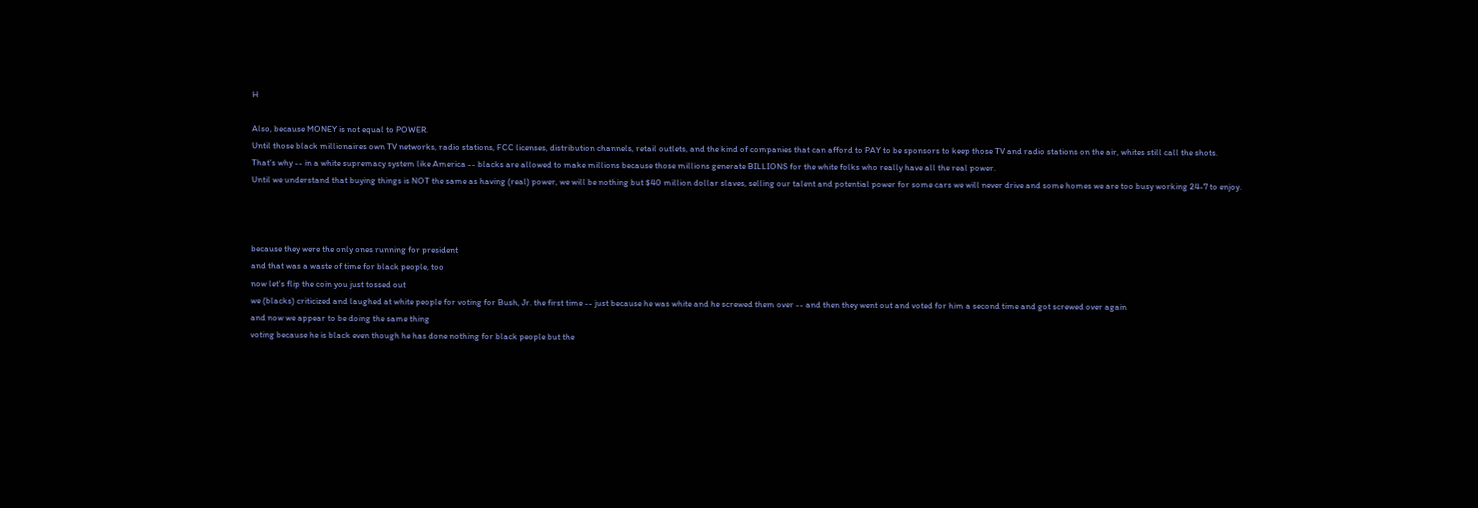H

Also, because MONEY is not equal to POWER.
Until those black millionaires own TV networks, radio stations, FCC licenses, distribution channels, retail outlets, and the kind of companies that can afford to PAY to be sponsors to keep those TV and radio stations on the air, whites still call the shots.
That's why -- in a white supremacy system like America -- blacks are allowed to make millions because those millions generate BILLIONS for the white folks who really have all the real power.
Until we understand that buying things is NOT the same as having (real) power, we will be nothing but $40 million dollar slaves, selling our talent and potential power for some cars we will never drive and some homes we are too busy working 24-7 to enjoy.



because they were the only ones running for president
and that was a waste of time for black people, too
now let's flip the coin you just tossed out
we (blacks) criticized and laughed at white people for voting for Bush, Jr. the first time -- just because he was white and he screwed them over -- and then they went out and voted for him a second time and got screwed over again
and now we appear to be doing the same thing
voting because he is black even though he has done nothing for black people but the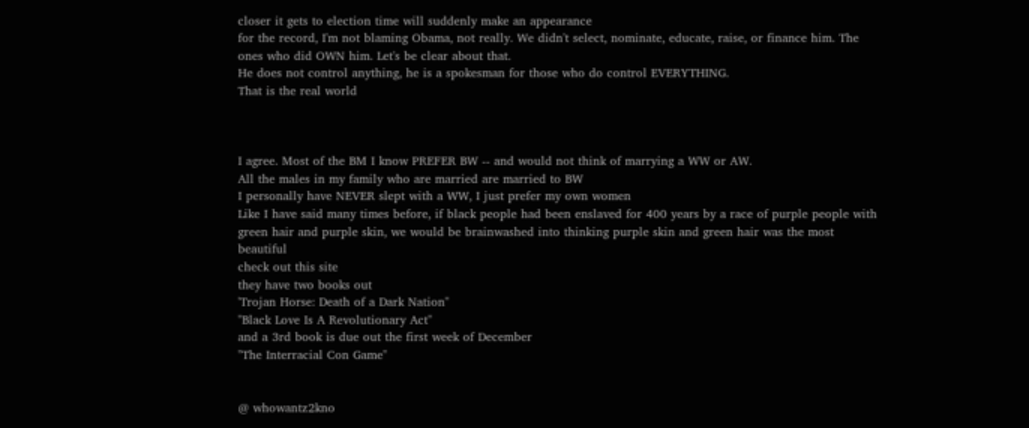closer it gets to election time will suddenly make an appearance
for the record, I'm not blaming Obama, not really. We didn't select, nominate, educate, raise, or finance him. The ones who did OWN him. Let's be clear about that.
He does not control anything, he is a spokesman for those who do control EVERYTHING.
That is the real world



I agree. Most of the BM I know PREFER BW -- and would not think of marrying a WW or AW.
All the males in my family who are married are married to BW
I personally have NEVER slept with a WW, I just prefer my own women
Like I have said many times before, if black people had been enslaved for 400 years by a race of purple people with green hair and purple skin, we would be brainwashed into thinking purple skin and green hair was the most beautiful
check out this site
they have two books out
'Trojan Horse: Death of a Dark Nation"
"Black Love Is A Revolutionary Act"
and a 3rd book is due out the first week of December
"The Interracial Con Game"


@ whowantz2kno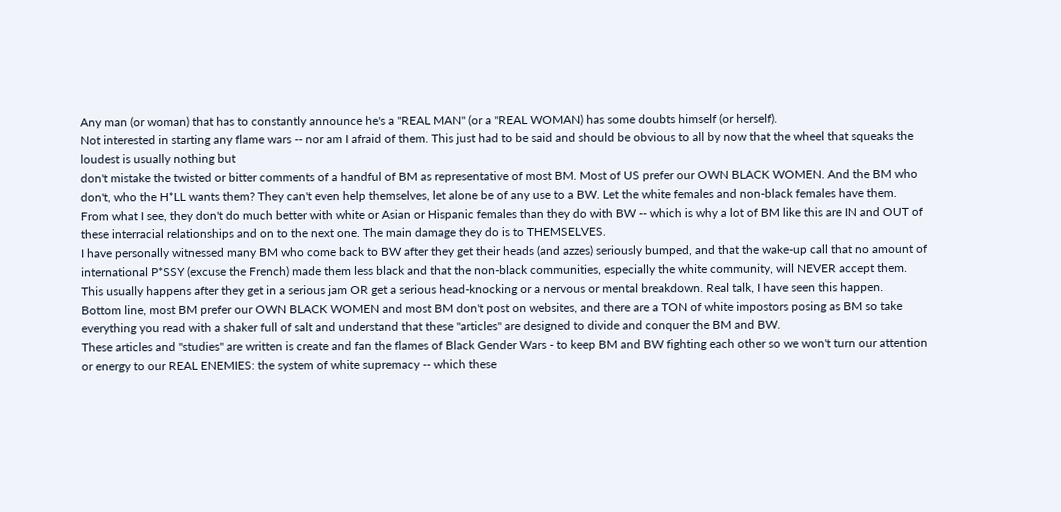Any man (or woman) that has to constantly announce he's a "REAL MAN" (or a "REAL WOMAN) has some doubts himself (or herself).
Not interested in starting any flame wars -- nor am I afraid of them. This just had to be said and should be obvious to all by now that the wheel that squeaks the loudest is usually nothing but
don't mistake the twisted or bitter comments of a handful of BM as representative of most BM. Most of US prefer our OWN BLACK WOMEN. And the BM who don't, who the H*LL wants them? They can't even help themselves, let alone be of any use to a BW. Let the white females and non-black females have them.
From what I see, they don't do much better with white or Asian or Hispanic females than they do with BW -- which is why a lot of BM like this are IN and OUT of these interracial relationships and on to the next one. The main damage they do is to THEMSELVES.
I have personally witnessed many BM who come back to BW after they get their heads (and azzes) seriously bumped, and that the wake-up call that no amount of international P*SSY (excuse the French) made them less black and that the non-black communities, especially the white community, will NEVER accept them.
This usually happens after they get in a serious jam OR get a serious head-knocking or a nervous or mental breakdown. Real talk, I have seen this happen.
Bottom line, most BM prefer our OWN BLACK WOMEN and most BM don't post on websites, and there are a TON of white impostors posing as BM so take everything you read with a shaker full of salt and understand that these "articles" are designed to divide and conquer the BM and BW.
These articles and "studies" are written is create and fan the flames of Black Gender Wars - to keep BM and BW fighting each other so we won't turn our attention or energy to our REAL ENEMIES: the system of white supremacy -- which these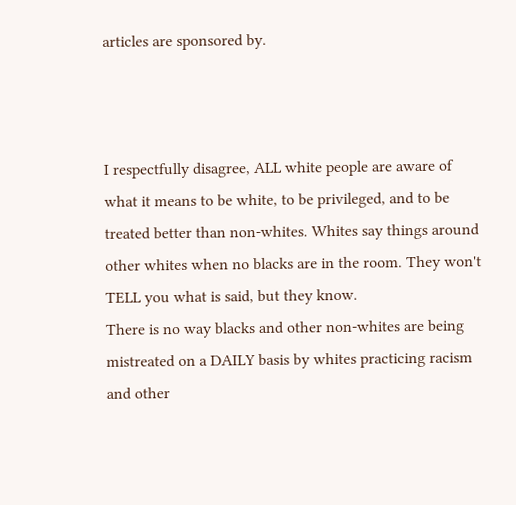articles are sponsored by.



I respectfully disagree, ALL white people are aware of what it means to be white, to be privileged, and to be treated better than non-whites. Whites say things around other whites when no blacks are in the room. They won't TELL you what is said, but they know.
There is no way blacks and other non-whites are being mistreated on a DAILY basis by whites practicing racism and other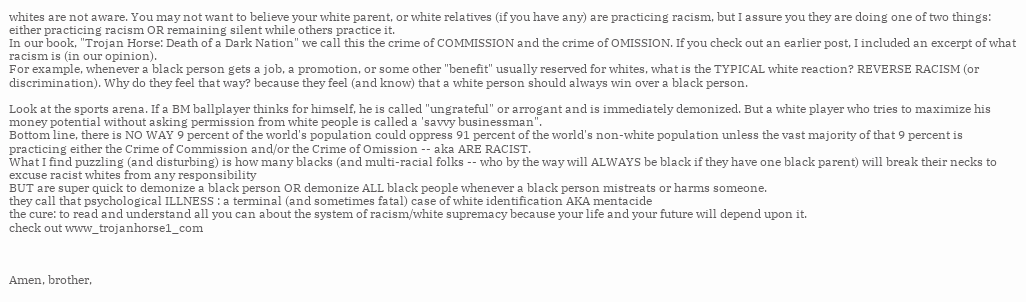whites are not aware. You may not want to believe your white parent, or white relatives (if you have any) are practicing racism, but I assure you they are doing one of two things: either practicing racism OR remaining silent while others practice it.
In our book, "Trojan Horse: Death of a Dark Nation" we call this the crime of COMMISSION and the crime of OMISSION. If you check out an earlier post, I included an excerpt of what racism is (in our opinion).
For example, whenever a black person gets a job, a promotion, or some other "benefit" usually reserved for whites, what is the TYPICAL white reaction? REVERSE RACISM (or discrimination). Why do they feel that way? because they feel (and know) that a white person should always win over a black person.

Look at the sports arena. If a BM ballplayer thinks for himself, he is called "ungrateful" or arrogant and is immediately demonized. But a white player who tries to maximize his money potential without asking permission from white people is called a 'savvy businessman".
Bottom line, there is NO WAY 9 percent of the world's population could oppress 91 percent of the world's non-white population unless the vast majority of that 9 percent is practicing either the Crime of Commission and/or the Crime of Omission -- aka ARE RACIST.
What I find puzzling (and disturbing) is how many blacks (and multi-racial folks -- who by the way will ALWAYS be black if they have one black parent) will break their necks to excuse racist whites from any responsibility
BUT are super quick to demonize a black person OR demonize ALL black people whenever a black person mistreats or harms someone.
they call that psychological ILLNESS : a terminal (and sometimes fatal) case of white identification AKA mentacide
the cure: to read and understand all you can about the system of racism/white supremacy because your life and your future will depend upon it.
check out www_trojanhorse1_com



Amen, brother,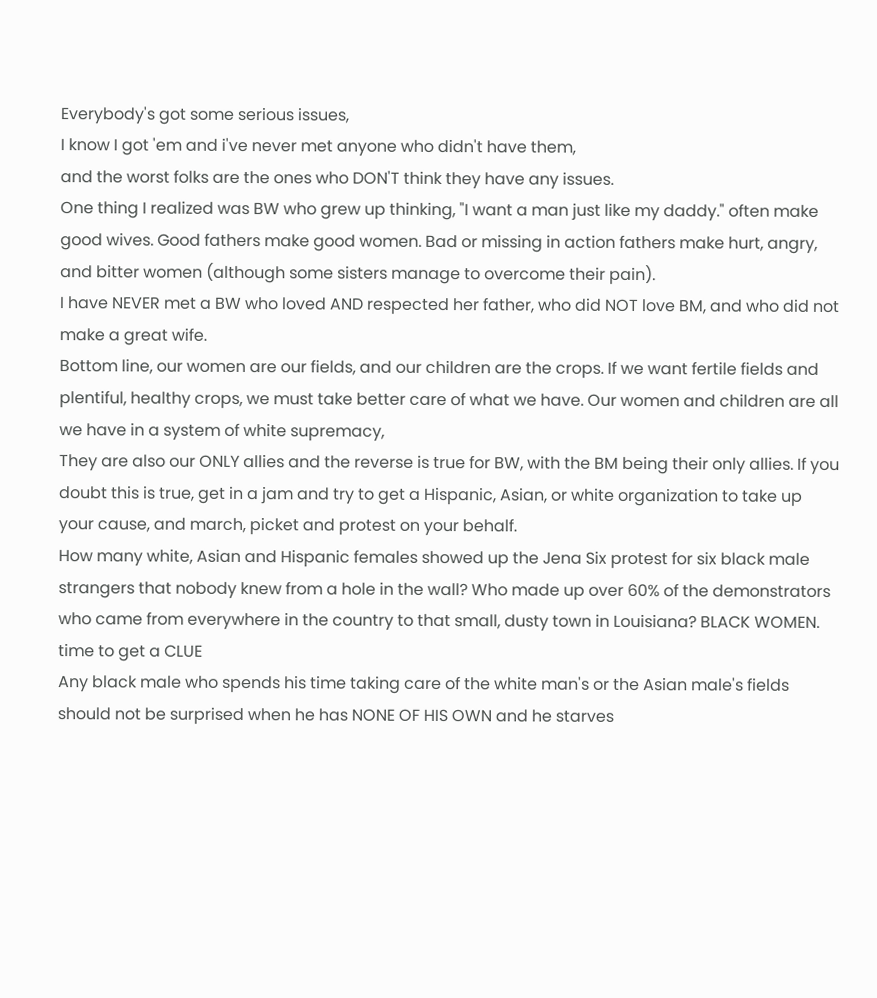Everybody's got some serious issues,
I know I got 'em and i've never met anyone who didn't have them,
and the worst folks are the ones who DON'T think they have any issues.
One thing I realized was BW who grew up thinking, "I want a man just like my daddy." often make good wives. Good fathers make good women. Bad or missing in action fathers make hurt, angry, and bitter women (although some sisters manage to overcome their pain).
I have NEVER met a BW who loved AND respected her father, who did NOT love BM, and who did not make a great wife.
Bottom line, our women are our fields, and our children are the crops. If we want fertile fields and plentiful, healthy crops, we must take better care of what we have. Our women and children are all we have in a system of white supremacy,
They are also our ONLY allies and the reverse is true for BW, with the BM being their only allies. If you doubt this is true, get in a jam and try to get a Hispanic, Asian, or white organization to take up your cause, and march, picket and protest on your behalf.
How many white, Asian and Hispanic females showed up the Jena Six protest for six black male strangers that nobody knew from a hole in the wall? Who made up over 60% of the demonstrators who came from everywhere in the country to that small, dusty town in Louisiana? BLACK WOMEN.
time to get a CLUE
Any black male who spends his time taking care of the white man's or the Asian male's fields should not be surprised when he has NONE OF HIS OWN and he starves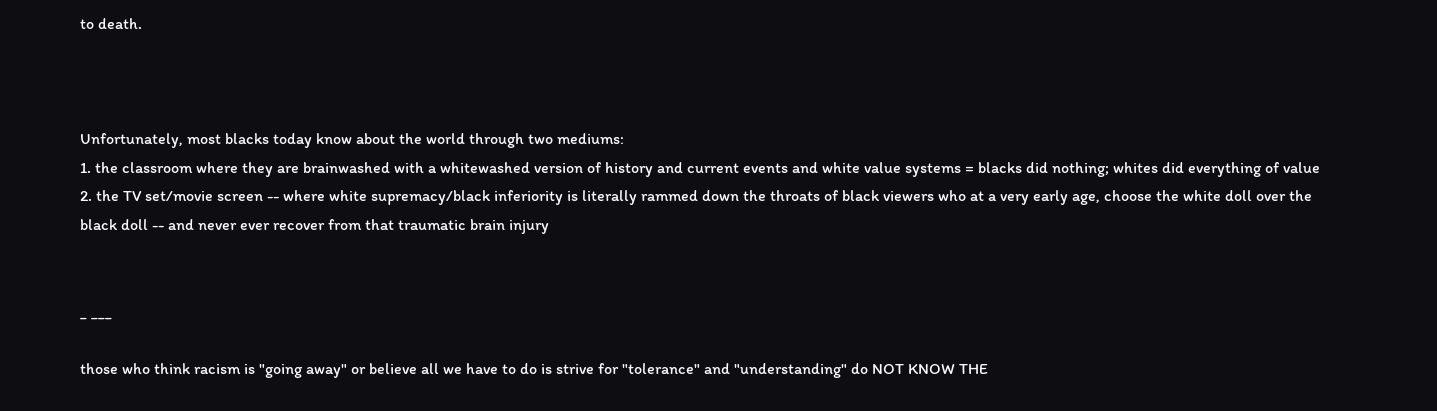to death.



Unfortunately, most blacks today know about the world through two mediums:
1. the classroom where they are brainwashed with a whitewashed version of history and current events and white value systems = blacks did nothing; whites did everything of value
2. the TV set/movie screen -- where white supremacy/black inferiority is literally rammed down the throats of black viewers who at a very early age, choose the white doll over the black doll -- and never ever recover from that traumatic brain injury


_ ___

those who think racism is "going away" or believe all we have to do is strive for "tolerance" and "understanding" do NOT KNOW THE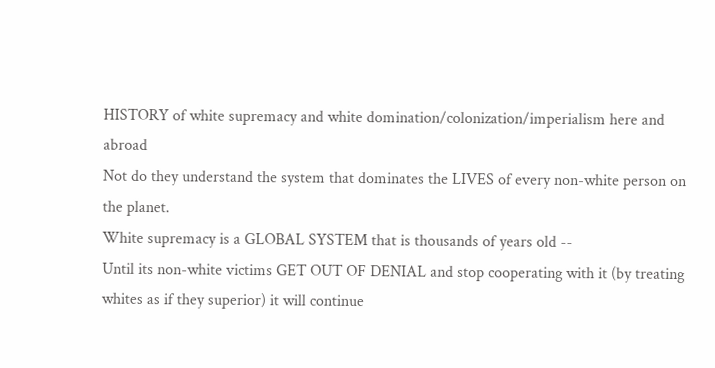HISTORY of white supremacy and white domination/colonization/imperialism here and abroad
Not do they understand the system that dominates the LIVES of every non-white person on the planet.
White supremacy is a GLOBAL SYSTEM that is thousands of years old --
Until its non-white victims GET OUT OF DENIAL and stop cooperating with it (by treating whites as if they superior) it will continue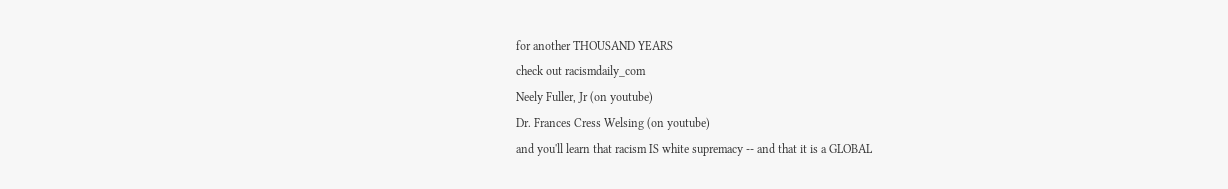for another THOUSAND YEARS
check out racismdaily_com
Neely Fuller, Jr (on youtube)
Dr. Frances Cress Welsing (on youtube)
and you'll learn that racism IS white supremacy -- and that it is a GLOBAL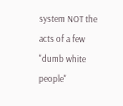system NOT the acts of a few "dumb white people"